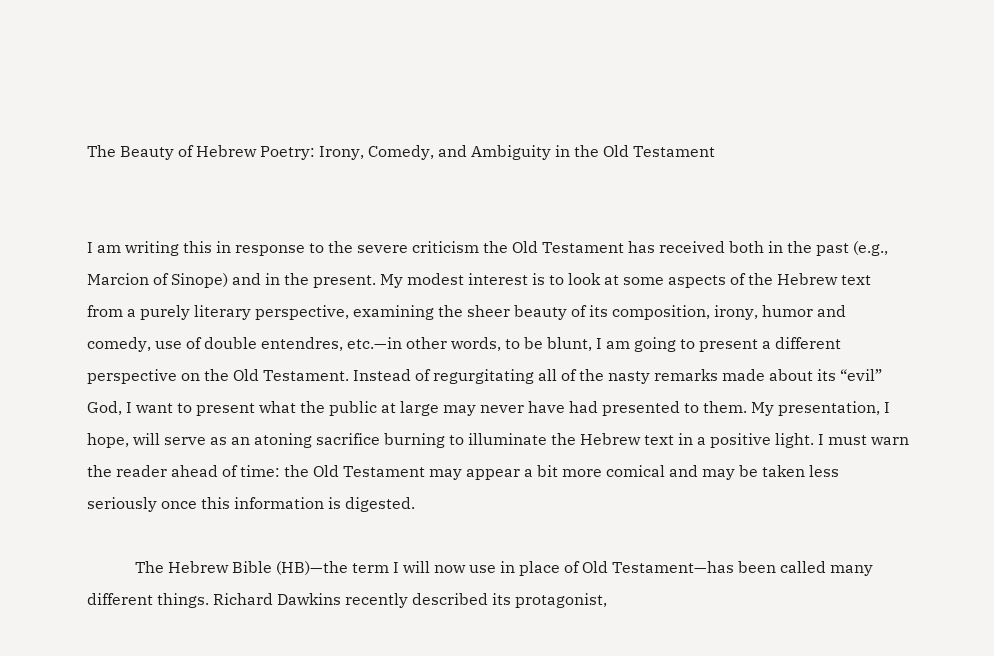The Beauty of Hebrew Poetry: Irony, Comedy, and Ambiguity in the Old Testament


I am writing this in response to the severe criticism the Old Testament has received both in the past (e.g., Marcion of Sinope) and in the present. My modest interest is to look at some aspects of the Hebrew text from a purely literary perspective, examining the sheer beauty of its composition, irony, humor and comedy, use of double entendres, etc.—in other words, to be blunt, I am going to present a different perspective on the Old Testament. Instead of regurgitating all of the nasty remarks made about its “evil” God, I want to present what the public at large may never have had presented to them. My presentation, I hope, will serve as an atoning sacrifice burning to illuminate the Hebrew text in a positive light. I must warn the reader ahead of time: the Old Testament may appear a bit more comical and may be taken less seriously once this information is digested.

            The Hebrew Bible (HB)—the term I will now use in place of Old Testament—has been called many different things. Richard Dawkins recently described its protagonist,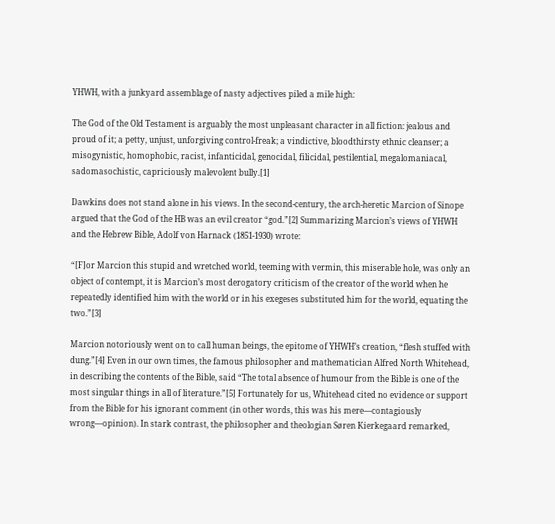YHWH, with a junkyard assemblage of nasty adjectives piled a mile high:

The God of the Old Testament is arguably the most unpleasant character in all fiction: jealous and proud of it; a petty, unjust, unforgiving control-freak; a vindictive, bloodthirsty ethnic cleanser; a misogynistic, homophobic, racist, infanticidal, genocidal, filicidal, pestilential, megalomaniacal, sadomasochistic, capriciously malevolent bully.[1]

Dawkins does not stand alone in his views. In the second-century, the arch-heretic Marcion of Sinope argued that the God of the HB was an evil creator “god.”[2] Summarizing Marcion’s views of YHWH and the Hebrew Bible, Adolf von Harnack (1851-1930) wrote:

“[F]or Marcion this stupid and wretched world, teeming with vermin, this miserable hole, was only an object of contempt, it is Marcion’s most derogatory criticism of the creator of the world when he repeatedly identified him with the world or in his exegeses substituted him for the world, equating the two.”[3]

Marcion notoriously went on to call human beings, the epitome of YHWH’s creation, “flesh stuffed with dung.”[4] Even in our own times, the famous philosopher and mathematician Alfred North Whitehead, in describing the contents of the Bible, said “The total absence of humour from the Bible is one of the most singular things in all of literature.”[5] Fortunately for us, Whitehead cited no evidence or support from the Bible for his ignorant comment (in other words, this was his mere—contagiously wrong—opinion). In stark contrast, the philosopher and theologian Søren Kierkegaard remarked,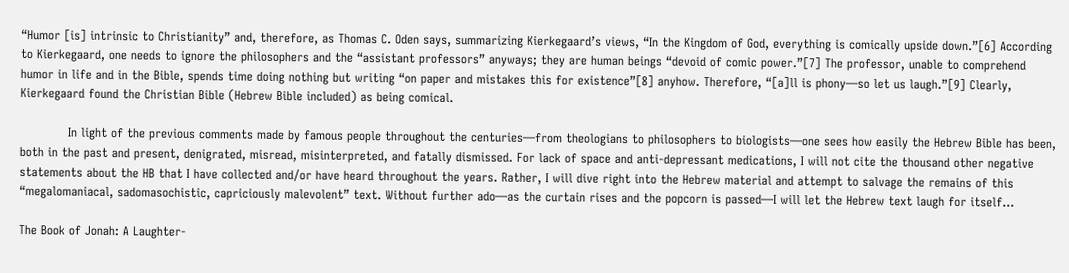“Humor [is] intrinsic to Christianity” and, therefore, as Thomas C. Oden says, summarizing Kierkegaard’s views, “In the Kingdom of God, everything is comically upside down.”[6] According to Kierkegaard, one needs to ignore the philosophers and the “assistant professors” anyways; they are human beings “devoid of comic power.”[7] The professor, unable to comprehend humor in life and in the Bible, spends time doing nothing but writing “on paper and mistakes this for existence”[8] anyhow. Therefore, “[a]ll is phony—so let us laugh.”[9] Clearly, Kierkegaard found the Christian Bible (Hebrew Bible included) as being comical.

            In light of the previous comments made by famous people throughout the centuries—from theologians to philosophers to biologists—one sees how easily the Hebrew Bible has been, both in the past and present, denigrated, misread, misinterpreted, and fatally dismissed. For lack of space and anti-depressant medications, I will not cite the thousand other negative statements about the HB that I have collected and/or have heard throughout the years. Rather, I will dive right into the Hebrew material and attempt to salvage the remains of this “megalomaniacal, sadomasochistic, capriciously malevolent” text. Without further ado—as the curtain rises and the popcorn is passed—I will let the Hebrew text laugh for itself…

The Book of Jonah: A Laughter-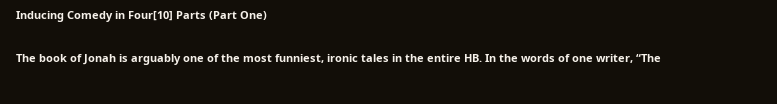Inducing Comedy in Four[10] Parts (Part One)

The book of Jonah is arguably one of the most funniest, ironic tales in the entire HB. In the words of one writer, “The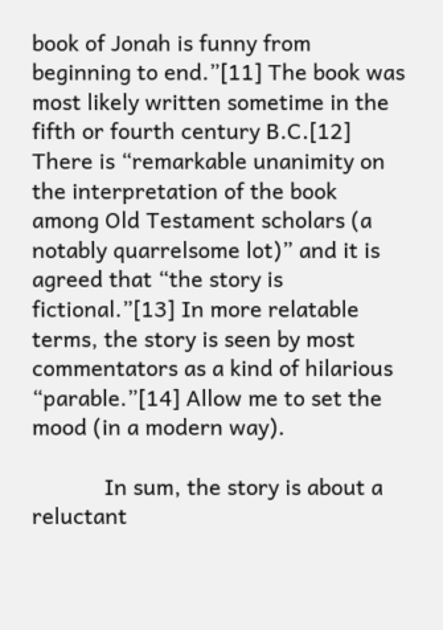book of Jonah is funny from beginning to end.”[11] The book was most likely written sometime in the fifth or fourth century B.C.[12] There is “remarkable unanimity on the interpretation of the book among Old Testament scholars (a notably quarrelsome lot)” and it is agreed that “the story is fictional.”[13] In more relatable terms, the story is seen by most commentators as a kind of hilarious “parable.”[14] Allow me to set the mood (in a modern way).

            In sum, the story is about a reluctant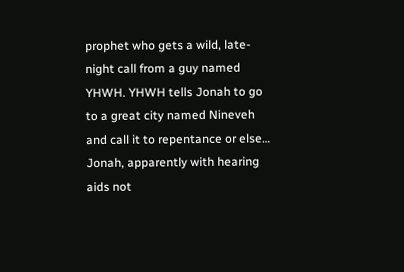prophet who gets a wild, late-night call from a guy named YHWH. YHWH tells Jonah to go to a great city named Nineveh and call it to repentance or else… Jonah, apparently with hearing aids not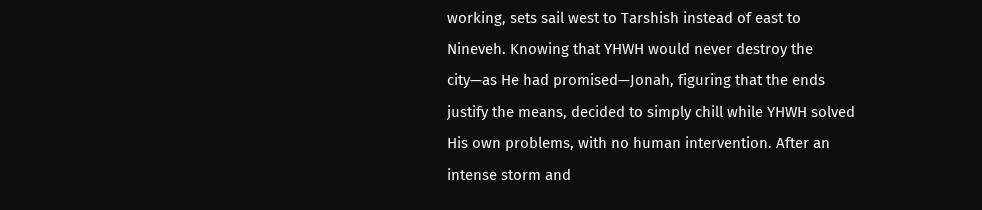working, sets sail west to Tarshish instead of east to Nineveh. Knowing that YHWH would never destroy the city—as He had promised—Jonah, figuring that the ends justify the means, decided to simply chill while YHWH solved His own problems, with no human intervention. After an intense storm and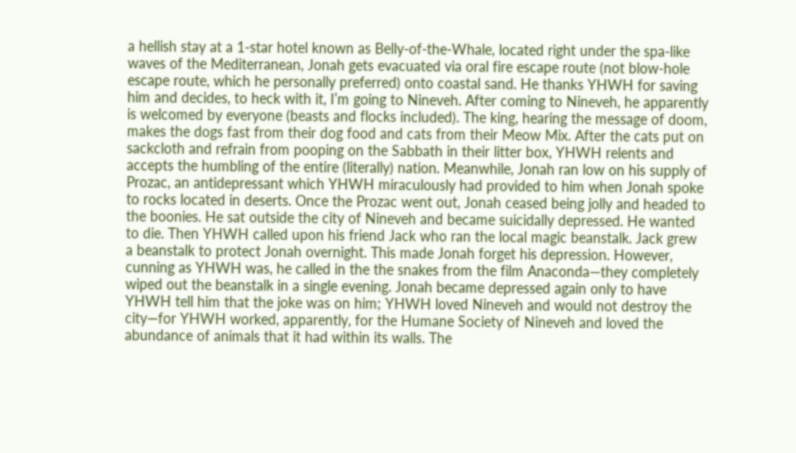a hellish stay at a 1-star hotel known as Belly-of-the-Whale, located right under the spa-like waves of the Mediterranean, Jonah gets evacuated via oral fire escape route (not blow-hole escape route, which he personally preferred) onto coastal sand. He thanks YHWH for saving him and decides, to heck with it, I’m going to Nineveh. After coming to Nineveh, he apparently is welcomed by everyone (beasts and flocks included). The king, hearing the message of doom, makes the dogs fast from their dog food and cats from their Meow Mix. After the cats put on sackcloth and refrain from pooping on the Sabbath in their litter box, YHWH relents and accepts the humbling of the entire (literally) nation. Meanwhile, Jonah ran low on his supply of Prozac, an antidepressant which YHWH miraculously had provided to him when Jonah spoke to rocks located in deserts. Once the Prozac went out, Jonah ceased being jolly and headed to the boonies. He sat outside the city of Nineveh and became suicidally depressed. He wanted to die. Then YHWH called upon his friend Jack who ran the local magic beanstalk. Jack grew a beanstalk to protect Jonah overnight. This made Jonah forget his depression. However, cunning as YHWH was, he called in the the snakes from the film Anaconda—they completely wiped out the beanstalk in a single evening. Jonah became depressed again only to have YHWH tell him that the joke was on him; YHWH loved Nineveh and would not destroy the city—for YHWH worked, apparently, for the Humane Society of Nineveh and loved the abundance of animals that it had within its walls. The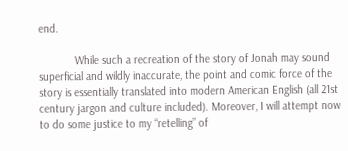end.

            While such a recreation of the story of Jonah may sound superficial and wildly inaccurate, the point and comic force of the story is essentially translated into modern American English (all 21st century jargon and culture included). Moreover, I will attempt now to do some justice to my “retelling” of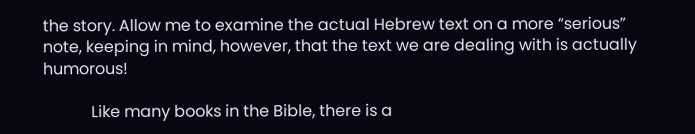the story. Allow me to examine the actual Hebrew text on a more “serious” note, keeping in mind, however, that the text we are dealing with is actually humorous!

            Like many books in the Bible, there is a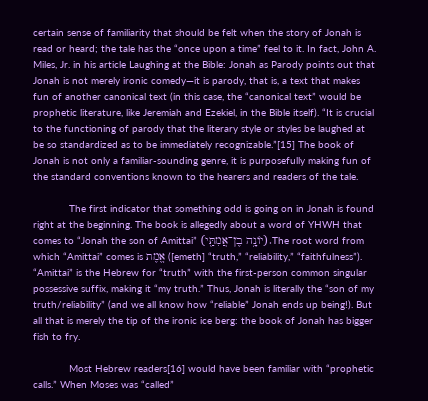certain sense of familiarity that should be felt when the story of Jonah is read or heard; the tale has the “once upon a time” feel to it. In fact, John A. Miles, Jr. in his article Laughing at the Bible: Jonah as Parody points out that Jonah is not merely ironic comedy—it is parody, that is, a text that makes fun of another canonical text (in this case, the “canonical text” would be prophetic literature, like Jeremiah and Ezekiel, in the Bible itself). “It is crucial to the functioning of parody that the literary style or styles be laughed at be so standardized as to be immediately recognizable.”[15] The book of Jonah is not only a familiar-sounding genre, it is purposefully making fun of the standard conventions known to the hearers and readers of the tale.

            The first indicator that something odd is going on in Jonah is found right at the beginning. The book is allegedly about a word of YHWH that comes to “Jonah the son of Amittai” (יֹונָ֥ה בֶן־אֲמִתַּ֖י).The root word from which “Amittai” comes is אֱמֶת ([emeth] “truth,” “reliability,” “faithfulness”). “Amittai” is the Hebrew for “truth” with the first-person common singular possessive suffix, making it “my truth.” Thus, Jonah is literally the “son of my truth/reliability” (and we all know how “reliable” Jonah ends up being!). But all that is merely the tip of the ironic ice berg: the book of Jonah has bigger fish to fry.

            Most Hebrew readers[16] would have been familiar with “prophetic calls.” When Moses was “called”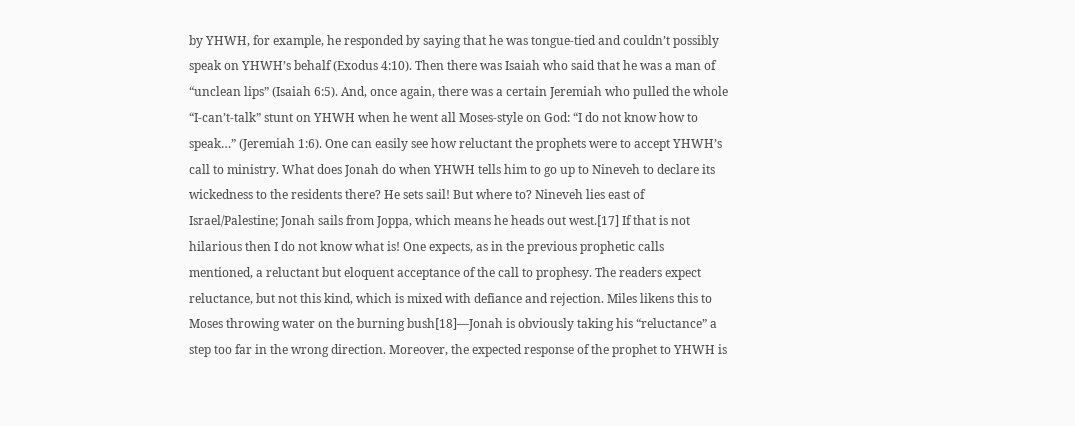by YHWH, for example, he responded by saying that he was tongue-tied and couldn’t possibly speak on YHWH’s behalf (Exodus 4:10). Then there was Isaiah who said that he was a man of “unclean lips” (Isaiah 6:5). And, once again, there was a certain Jeremiah who pulled the whole “I-can’t-talk” stunt on YHWH when he went all Moses-style on God: “I do not know how to speak…” (Jeremiah 1:6). One can easily see how reluctant the prophets were to accept YHWH’s call to ministry. What does Jonah do when YHWH tells him to go up to Nineveh to declare its wickedness to the residents there? He sets sail! But where to? Nineveh lies east of Israel/Palestine; Jonah sails from Joppa, which means he heads out west.[17] If that is not hilarious then I do not know what is! One expects, as in the previous prophetic calls mentioned, a reluctant but eloquent acceptance of the call to prophesy. The readers expect reluctance, but not this kind, which is mixed with defiance and rejection. Miles likens this to Moses throwing water on the burning bush[18]—Jonah is obviously taking his “reluctance” a step too far in the wrong direction. Moreover, the expected response of the prophet to YHWH is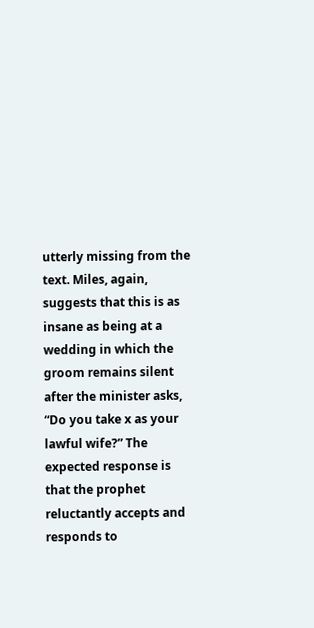utterly missing from the text. Miles, again, suggests that this is as insane as being at a wedding in which the groom remains silent after the minister asks, “Do you take x as your lawful wife?” The expected response is that the prophet reluctantly accepts and responds to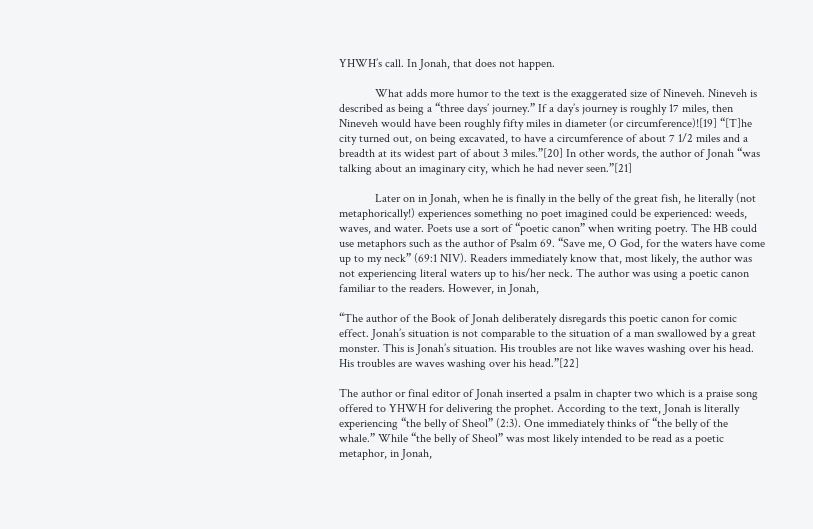YHWH’s call. In Jonah, that does not happen.

            What adds more humor to the text is the exaggerated size of Nineveh. Nineveh is described as being a “three days’ journey.” If a day’s journey is roughly 17 miles, then Nineveh would have been roughly fifty miles in diameter (or circumference)![19] “[T]he city turned out, on being excavated, to have a circumference of about 7 1/2 miles and a breadth at its widest part of about 3 miles.”[20] In other words, the author of Jonah “was talking about an imaginary city, which he had never seen.”[21]

            Later on in Jonah, when he is finally in the belly of the great fish, he literally (not metaphorically!) experiences something no poet imagined could be experienced: weeds, waves, and water. Poets use a sort of “poetic canon” when writing poetry. The HB could use metaphors such as the author of Psalm 69. “Save me, O God, for the waters have come up to my neck” (69:1 NIV). Readers immediately know that, most likely, the author was not experiencing literal waters up to his/her neck. The author was using a poetic canon familiar to the readers. However, in Jonah,

“The author of the Book of Jonah deliberately disregards this poetic canon for comic effect. Jonah’s situation is not comparable to the situation of a man swallowed by a great monster. This is Jonah’s situation. His troubles are not like waves washing over his head. His troubles are waves washing over his head.”[22]

The author or final editor of Jonah inserted a psalm in chapter two which is a praise song offered to YHWH for delivering the prophet. According to the text, Jonah is literally experiencing “the belly of Sheol” (2:3). One immediately thinks of “the belly of the whale.” While “the belly of Sheol” was most likely intended to be read as a poetic metaphor, in Jonah,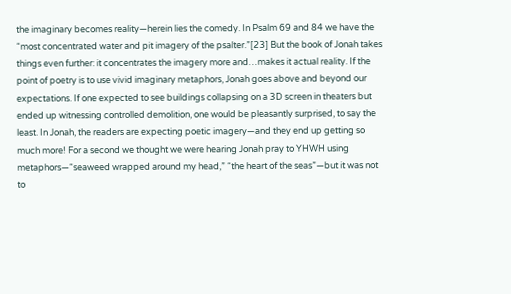the imaginary becomes reality—herein lies the comedy. In Psalm 69 and 84 we have the “most concentrated water and pit imagery of the psalter.”[23] But the book of Jonah takes things even further: it concentrates the imagery more and…makes it actual reality. If the point of poetry is to use vivid imaginary metaphors, Jonah goes above and beyond our expectations. If one expected to see buildings collapsing on a 3D screen in theaters but ended up witnessing controlled demolition, one would be pleasantly surprised, to say the least. In Jonah, the readers are expecting poetic imagery—and they end up getting so much more! For a second we thought we were hearing Jonah pray to YHWH using metaphors—“seaweed wrapped around my head,” “the heart of the seas”—but it was not to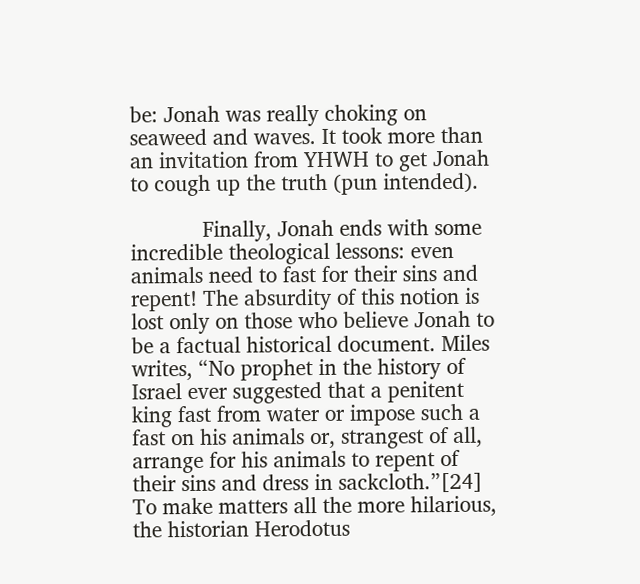be: Jonah was really choking on seaweed and waves. It took more than an invitation from YHWH to get Jonah to cough up the truth (pun intended).

            Finally, Jonah ends with some incredible theological lessons: even animals need to fast for their sins and repent! The absurdity of this notion is lost only on those who believe Jonah to be a factual historical document. Miles writes, “No prophet in the history of Israel ever suggested that a penitent king fast from water or impose such a fast on his animals or, strangest of all, arrange for his animals to repent of their sins and dress in sackcloth.”[24] To make matters all the more hilarious, the historian Herodotus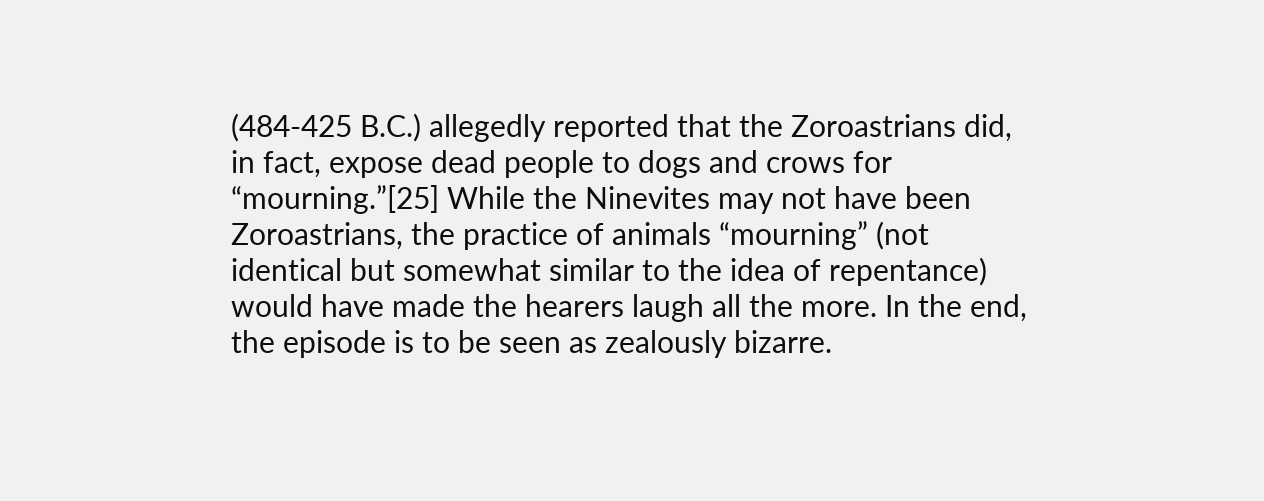(484-425 B.C.) allegedly reported that the Zoroastrians did, in fact, expose dead people to dogs and crows for “mourning.”[25] While the Ninevites may not have been Zoroastrians, the practice of animals “mourning” (not identical but somewhat similar to the idea of repentance) would have made the hearers laugh all the more. In the end, the episode is to be seen as zealously bizarre.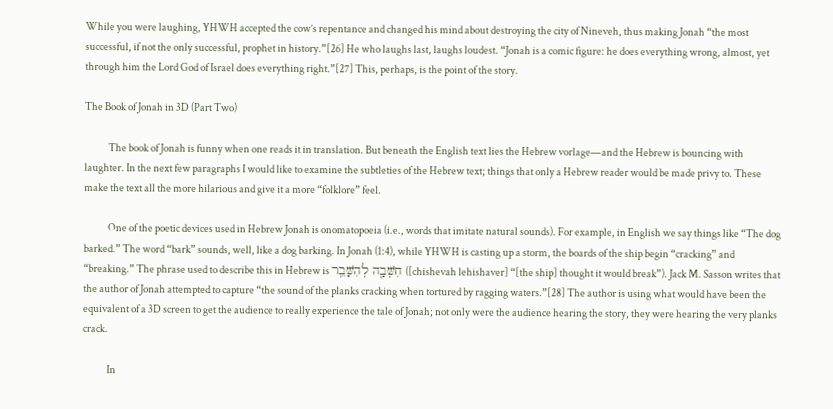While you were laughing, YHWH accepted the cow’s repentance and changed his mind about destroying the city of Nineveh, thus making Jonah “the most successful, if not the only successful, prophet in history.”[26] He who laughs last, laughs loudest. “Jonah is a comic figure: he does everything wrong, almost, yet through him the Lord God of Israel does everything right.”[27] This, perhaps, is the point of the story.

The Book of Jonah in 3D (Part Two)

            The book of Jonah is funny when one reads it in translation. But beneath the English text lies the Hebrew vorlage—and the Hebrew is bouncing with laughter. In the next few paragraphs I would like to examine the subtleties of the Hebrew text; things that only a Hebrew reader would be made privy to. These make the text all the more hilarious and give it a more “folklore” feel.

            One of the poetic devices used in Hebrew Jonah is onomatopoeia (i.e., words that imitate natural sounds). For example, in English we say things like “The dog barked.” The word “bark” sounds, well, like a dog barking. In Jonah (1:4), while YHWH is casting up a storm, the boards of the ship begin “cracking” and “breaking.” The phrase used to describe this in Hebrew is חִשְּׁבָ֖ה לְהִשָּׁבֵֽר ([chishevah lehishaver] “[the ship] thought it would break”). Jack M. Sasson writes that the author of Jonah attempted to capture “the sound of the planks cracking when tortured by ragging waters.”[28] The author is using what would have been the equivalent of a 3D screen to get the audience to really experience the tale of Jonah; not only were the audience hearing the story, they were hearing the very planks crack.

            In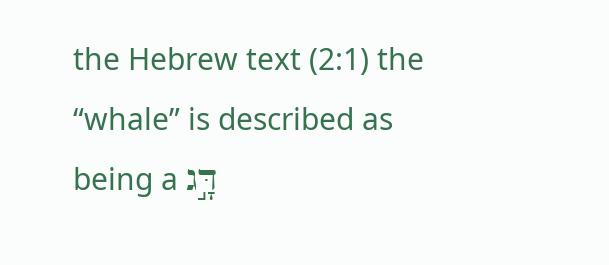the Hebrew text (2:1) the “whale” is described as being a דָּ֣ג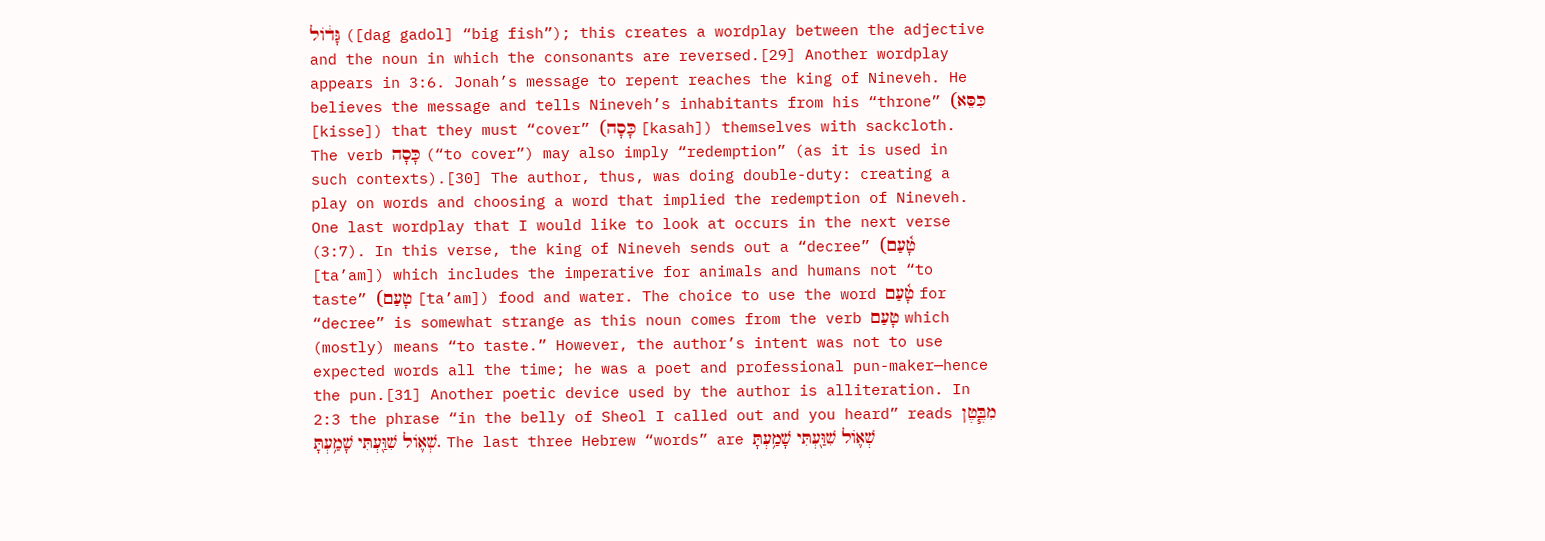גָּדֹ֔ול ([dag gadol] “big fish”); this creates a wordplay between the adjective and the noun in which the consonants are reversed.[29] Another wordplay appears in 3:6. Jonah’s message to repent reaches the king of Nineveh. He believes the message and tells Nineveh’s inhabitants from his “throne” (כִּסֵּא [kisse]) that they must “cover” (כָּסָה [kasah]) themselves with sackcloth. The verb כָּסָה (“to cover”) may also imply “redemption” (as it is used in such contexts).[30] The author, thus, was doing double-duty: creating a play on words and choosing a word that implied the redemption of Nineveh. One last wordplay that I would like to look at occurs in the next verse (3:7). In this verse, the king of Nineveh sends out a “decree” (טָ֫עַם [ta’am]) which includes the imperative for animals and humans not “to taste” (טָעַם [ta’am]) food and water. The choice to use the word טָ֫עַם for “decree” is somewhat strange as this noun comes from the verb טָעַם which (mostly) means “to taste.” However, the author’s intent was not to use expected words all the time; he was a poet and professional pun-maker—hence the pun.[31] Another poetic device used by the author is alliteration. In 2:3 the phrase “in the belly of Sheol I called out and you heard” reads מִבֶּ֧טֶן שְׁאֹ֛ול שִׁוַּ֖עְתִּי שָׁמַ֥עְתָּ. The last three Hebrew “words” are שְׁאֹ֛ול שִׁוַּ֖עְתִּי שָׁמַ֥עְתָּ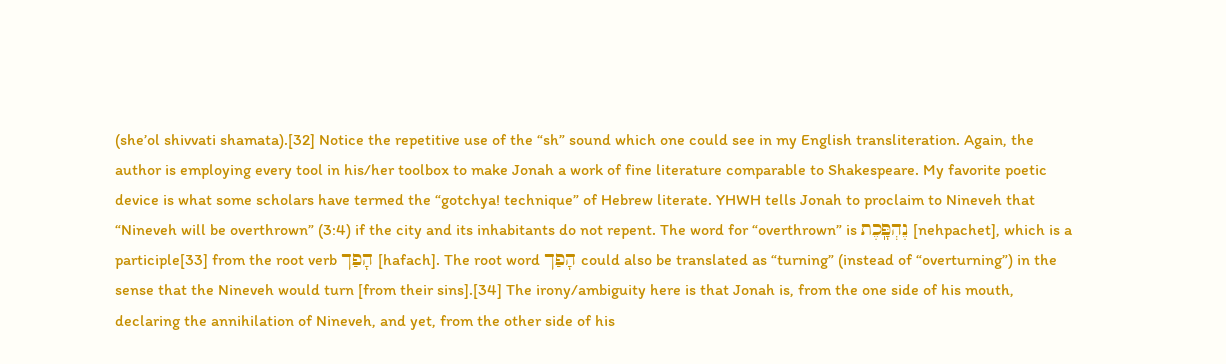(she’ol shivvati shamata).[32] Notice the repetitive use of the “sh” sound which one could see in my English transliteration. Again, the author is employing every tool in his/her toolbox to make Jonah a work of fine literature comparable to Shakespeare. My favorite poetic device is what some scholars have termed the “gotchya! technique” of Hebrew literate. YHWH tells Jonah to proclaim to Nineveh that “Nineveh will be overthrown” (3:4) if the city and its inhabitants do not repent. The word for “overthrown” is נֶהְפָּֽכֶת [nehpachet], which is a participle[33] from the root verb הָפַך [hafach]. The root word הָפַך could also be translated as “turning” (instead of “overturning”) in the sense that the Nineveh would turn [from their sins].[34] The irony/ambiguity here is that Jonah is, from the one side of his mouth, declaring the annihilation of Nineveh, and yet, from the other side of his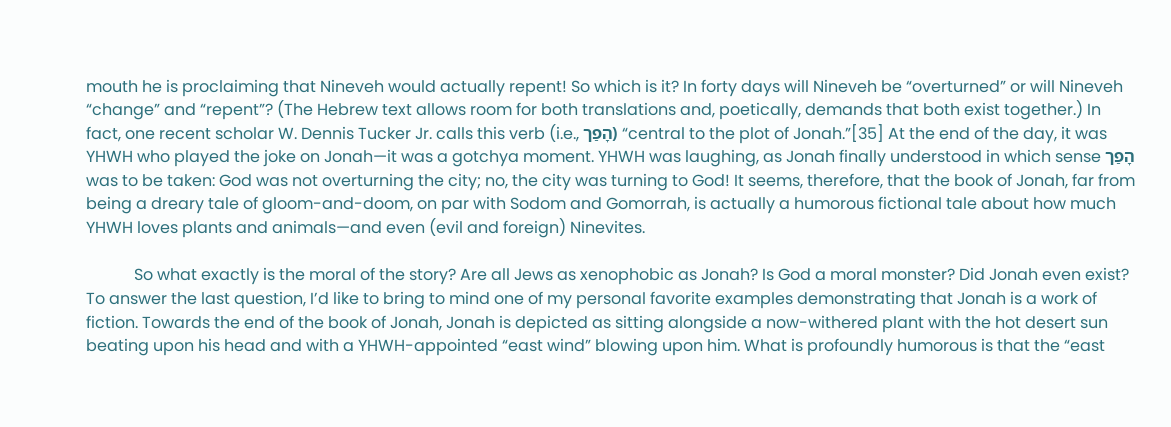mouth he is proclaiming that Nineveh would actually repent! So which is it? In forty days will Nineveh be “overturned” or will Nineveh “change” and “repent”? (The Hebrew text allows room for both translations and, poetically, demands that both exist together.) In fact, one recent scholar W. Dennis Tucker Jr. calls this verb (i.e., הָפַך) “central to the plot of Jonah.”[35] At the end of the day, it was YHWH who played the joke on Jonah—it was a gotchya moment. YHWH was laughing, as Jonah finally understood in which sense הָפַך was to be taken: God was not overturning the city; no, the city was turning to God! It seems, therefore, that the book of Jonah, far from being a dreary tale of gloom-and-doom, on par with Sodom and Gomorrah, is actually a humorous fictional tale about how much YHWH loves plants and animals—and even (evil and foreign) Ninevites.

            So what exactly is the moral of the story? Are all Jews as xenophobic as Jonah? Is God a moral monster? Did Jonah even exist? To answer the last question, I’d like to bring to mind one of my personal favorite examples demonstrating that Jonah is a work of fiction. Towards the end of the book of Jonah, Jonah is depicted as sitting alongside a now-withered plant with the hot desert sun beating upon his head and with a YHWH-appointed “east wind” blowing upon him. What is profoundly humorous is that the “east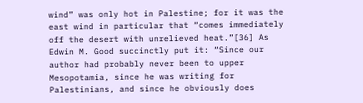wind” was only hot in Palestine; for it was the east wind in particular that “comes immediately off the desert with unrelieved heat.”[36] As Edwin M. Good succinctly put it: “Since our author had probably never been to upper Mesopotamia, since he was writing for Palestinians, and since he obviously does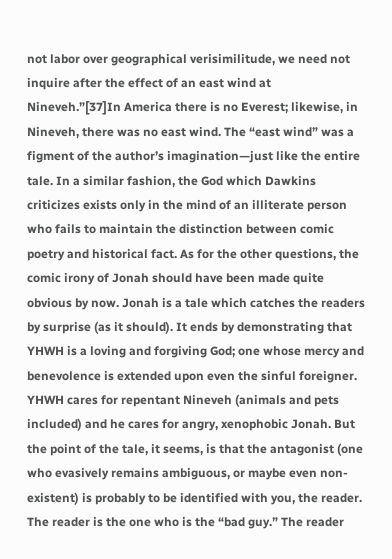not labor over geographical verisimilitude, we need not inquire after the effect of an east wind at Nineveh.”[37]In America there is no Everest; likewise, in Nineveh, there was no east wind. The “east wind” was a figment of the author’s imagination—just like the entire tale. In a similar fashion, the God which Dawkins criticizes exists only in the mind of an illiterate person who fails to maintain the distinction between comic poetry and historical fact. As for the other questions, the comic irony of Jonah should have been made quite obvious by now. Jonah is a tale which catches the readers by surprise (as it should). It ends by demonstrating that YHWH is a loving and forgiving God; one whose mercy and benevolence is extended upon even the sinful foreigner. YHWH cares for repentant Nineveh (animals and pets included) and he cares for angry, xenophobic Jonah. But the point of the tale, it seems, is that the antagonist (one who evasively remains ambiguous, or maybe even non-existent) is probably to be identified with you, the reader. The reader is the one who is the “bad guy.” The reader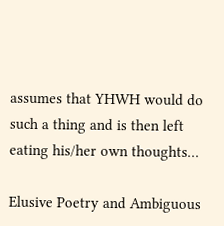assumes that YHWH would do such a thing and is then left eating his/her own thoughts…

Elusive Poetry and Ambiguous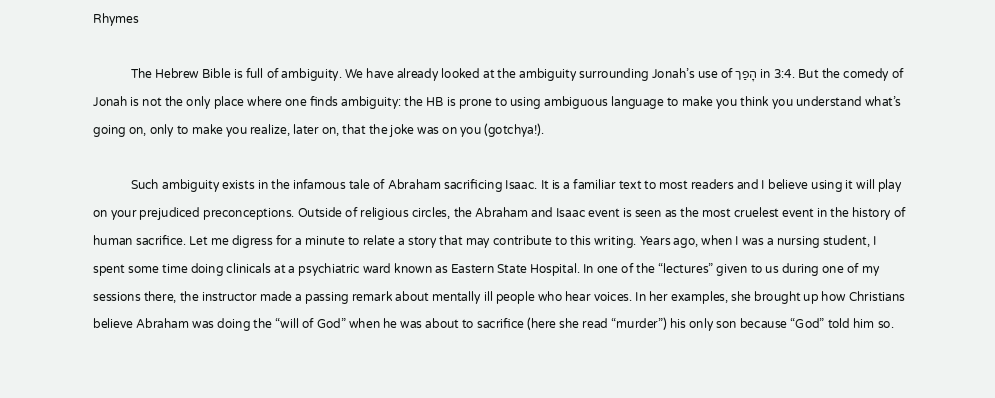Rhymes

            The Hebrew Bible is full of ambiguity. We have already looked at the ambiguity surrounding Jonah’s use of הָפַך in 3:4. But the comedy of Jonah is not the only place where one finds ambiguity: the HB is prone to using ambiguous language to make you think you understand what’s going on, only to make you realize, later on, that the joke was on you (gotchya!).

            Such ambiguity exists in the infamous tale of Abraham sacrificing Isaac. It is a familiar text to most readers and I believe using it will play on your prejudiced preconceptions. Outside of religious circles, the Abraham and Isaac event is seen as the most cruelest event in the history of human sacrifice. Let me digress for a minute to relate a story that may contribute to this writing. Years ago, when I was a nursing student, I spent some time doing clinicals at a psychiatric ward known as Eastern State Hospital. In one of the “lectures” given to us during one of my sessions there, the instructor made a passing remark about mentally ill people who hear voices. In her examples, she brought up how Christians believe Abraham was doing the “will of God” when he was about to sacrifice (here she read “murder”) his only son because “God” told him so.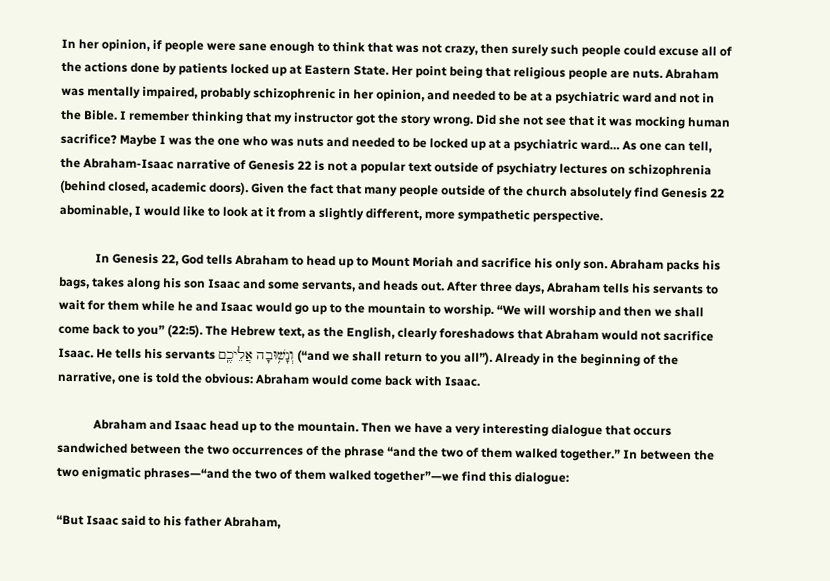In her opinion, if people were sane enough to think that was not crazy, then surely such people could excuse all of the actions done by patients locked up at Eastern State. Her point being that religious people are nuts. Abraham was mentally impaired, probably schizophrenic in her opinion, and needed to be at a psychiatric ward and not in the Bible. I remember thinking that my instructor got the story wrong. Did she not see that it was mocking human sacrifice? Maybe I was the one who was nuts and needed to be locked up at a psychiatric ward… As one can tell, the Abraham-Isaac narrative of Genesis 22 is not a popular text outside of psychiatry lectures on schizophrenia (behind closed, academic doors). Given the fact that many people outside of the church absolutely find Genesis 22 abominable, I would like to look at it from a slightly different, more sympathetic perspective.

            In Genesis 22, God tells Abraham to head up to Mount Moriah and sacrifice his only son. Abraham packs his bags, takes along his son Isaac and some servants, and heads out. After three days, Abraham tells his servants to wait for them while he and Isaac would go up to the mountain to worship. “We will worship and then we shall come back to you” (22:5). The Hebrew text, as the English, clearly foreshadows that Abraham would not sacrifice Isaac. He tells his servants וְנָשׁ֥וּבָה אֲלֵיכֶֽם (“and we shall return to you all”). Already in the beginning of the narrative, one is told the obvious: Abraham would come back with Isaac.

            Abraham and Isaac head up to the mountain. Then we have a very interesting dialogue that occurs sandwiched between the two occurrences of the phrase “and the two of them walked together.” In between the two enigmatic phrases—“and the two of them walked together”—we find this dialogue:

“But Isaac said to his father Abraham,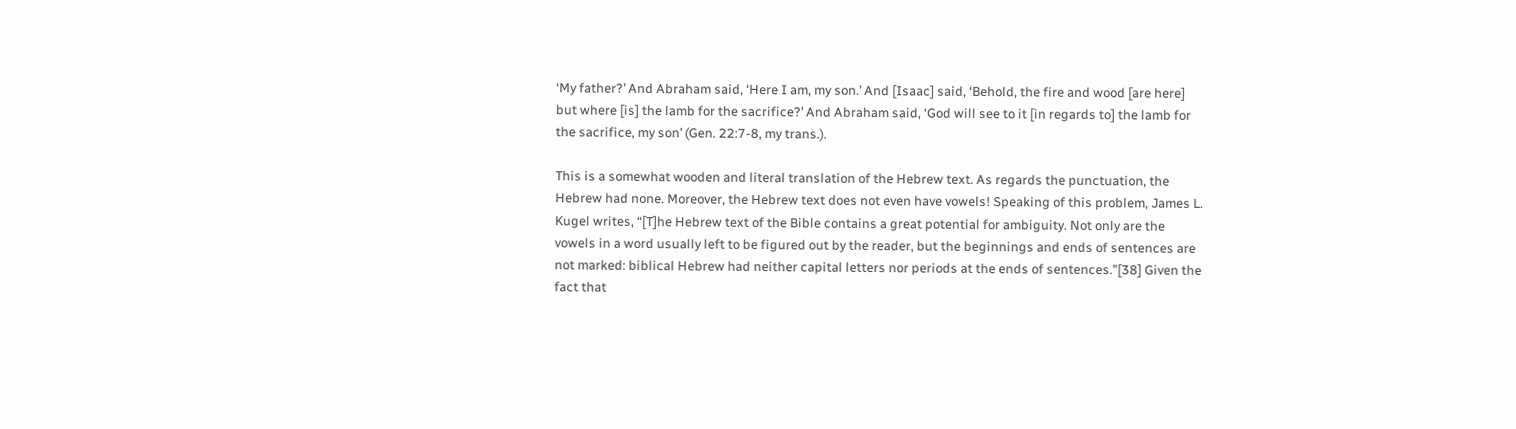‘My father?’ And Abraham said, ‘Here I am, my son.’ And [Isaac] said, ‘Behold, the fire and wood [are here] but where [is] the lamb for the sacrifice?’ And Abraham said, ‘God will see to it [in regards to] the lamb for the sacrifice, my son’ (Gen. 22:7-8, my trans.).

This is a somewhat wooden and literal translation of the Hebrew text. As regards the punctuation, the Hebrew had none. Moreover, the Hebrew text does not even have vowels! Speaking of this problem, James L. Kugel writes, “[T]he Hebrew text of the Bible contains a great potential for ambiguity. Not only are the vowels in a word usually left to be figured out by the reader, but the beginnings and ends of sentences are not marked: biblical Hebrew had neither capital letters nor periods at the ends of sentences.”[38] Given the fact that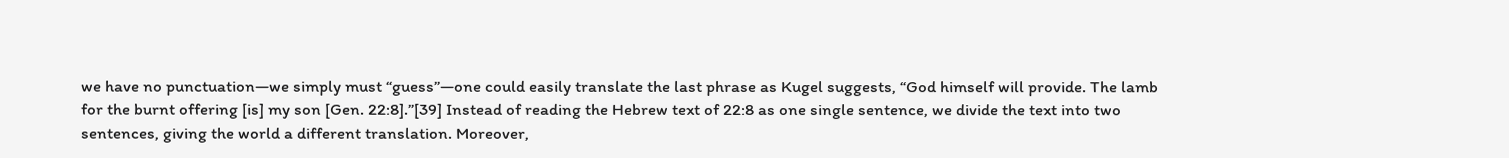we have no punctuation—we simply must “guess”—one could easily translate the last phrase as Kugel suggests, “God himself will provide. The lamb for the burnt offering [is] my son [Gen. 22:8].”[39] Instead of reading the Hebrew text of 22:8 as one single sentence, we divide the text into two sentences, giving the world a different translation. Moreover,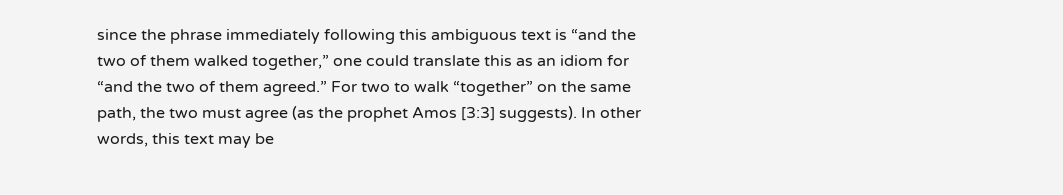since the phrase immediately following this ambiguous text is “and the two of them walked together,” one could translate this as an idiom for “and the two of them agreed.” For two to walk “together” on the same path, the two must agree (as the prophet Amos [3:3] suggests). In other words, this text may be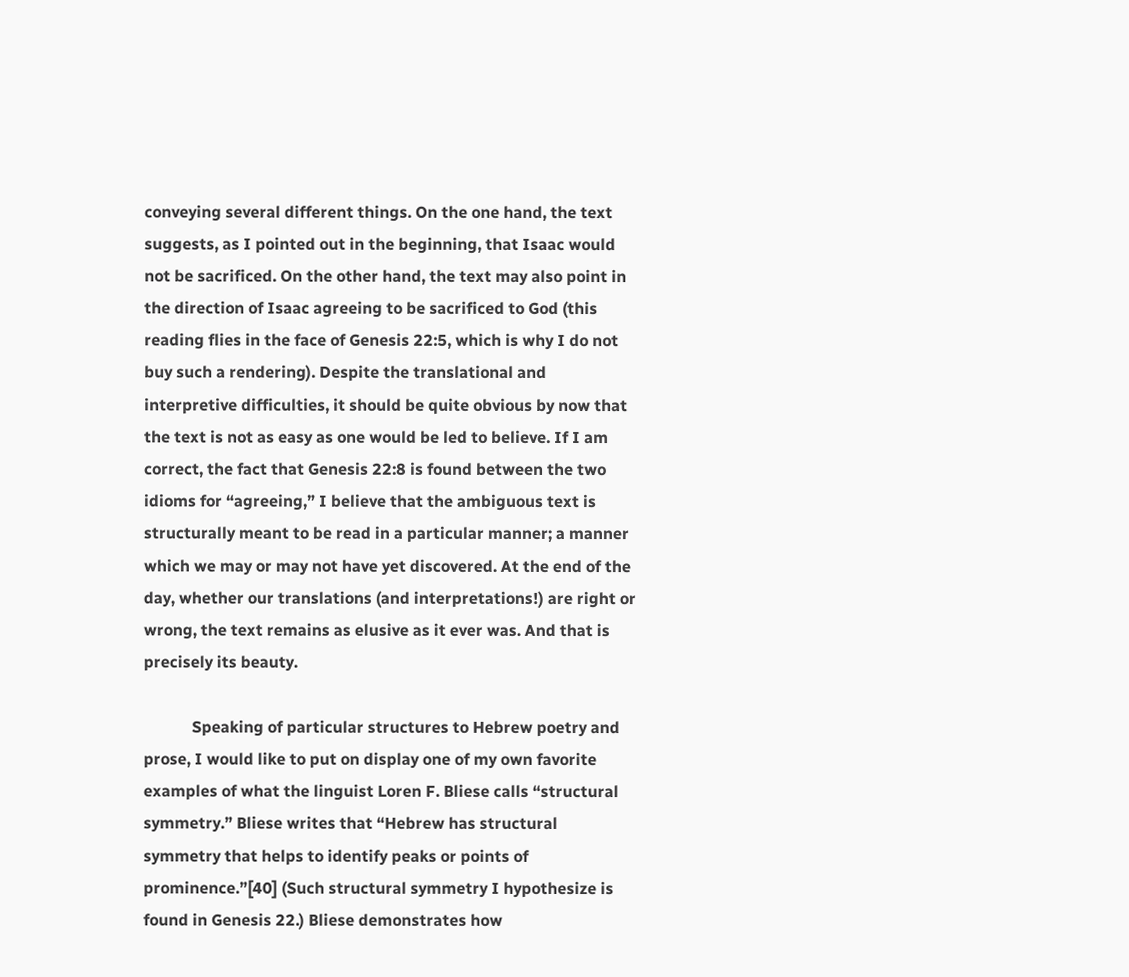conveying several different things. On the one hand, the text suggests, as I pointed out in the beginning, that Isaac would not be sacrificed. On the other hand, the text may also point in the direction of Isaac agreeing to be sacrificed to God (this reading flies in the face of Genesis 22:5, which is why I do not buy such a rendering). Despite the translational and interpretive difficulties, it should be quite obvious by now that the text is not as easy as one would be led to believe. If I am correct, the fact that Genesis 22:8 is found between the two idioms for “agreeing,” I believe that the ambiguous text is structurally meant to be read in a particular manner; a manner which we may or may not have yet discovered. At the end of the day, whether our translations (and interpretations!) are right or wrong, the text remains as elusive as it ever was. And that is precisely its beauty.

            Speaking of particular structures to Hebrew poetry and prose, I would like to put on display one of my own favorite examples of what the linguist Loren F. Bliese calls “structural symmetry.” Bliese writes that “Hebrew has structural symmetry that helps to identify peaks or points of prominence.”[40] (Such structural symmetry I hypothesize is found in Genesis 22.) Bliese demonstrates how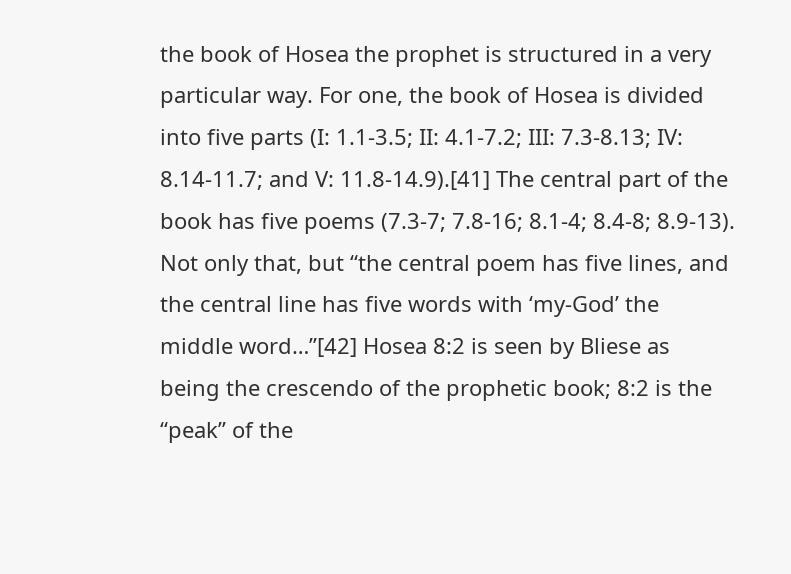the book of Hosea the prophet is structured in a very particular way. For one, the book of Hosea is divided into five parts (I: 1.1-3.5; II: 4.1-7.2; III: 7.3-8.13; IV: 8.14-11.7; and V: 11.8-14.9).[41] The central part of the book has five poems (7.3-7; 7.8-16; 8.1-4; 8.4-8; 8.9-13). Not only that, but “the central poem has five lines, and the central line has five words with ‘my-God’ the middle word…”[42] Hosea 8:2 is seen by Bliese as being the crescendo of the prophetic book; 8:2 is the “peak” of the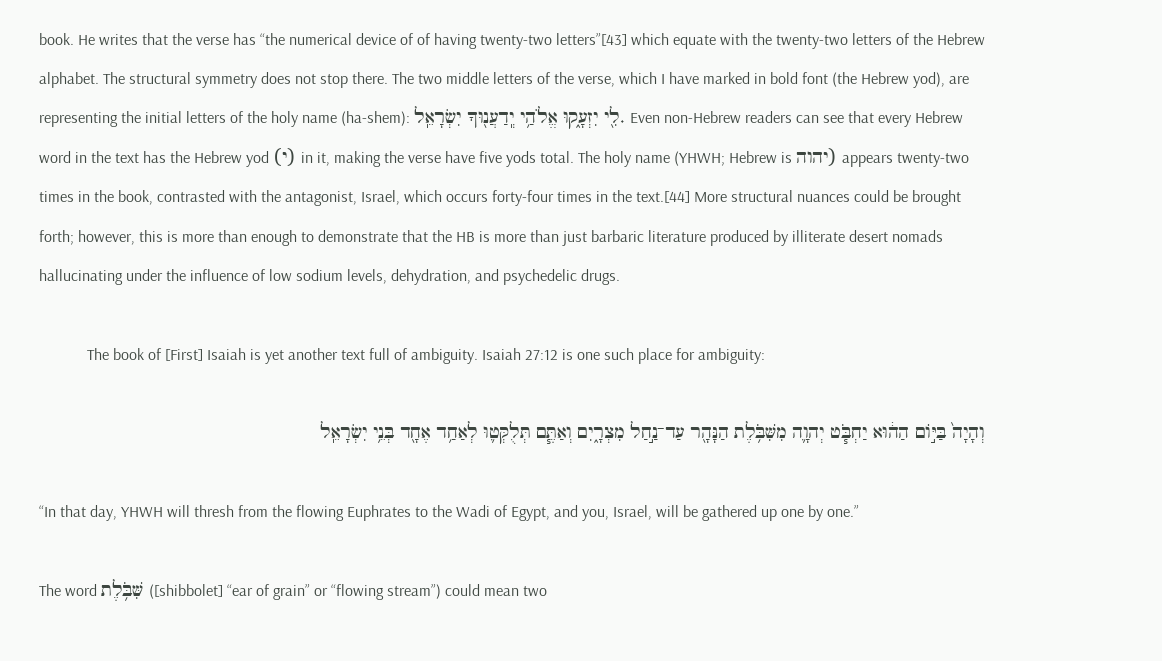book. He writes that the verse has “the numerical device of of having twenty-two letters”[43] which equate with the twenty-two letters of the Hebrew alphabet. The structural symmetry does not stop there. The two middle letters of the verse, which I have marked in bold font (the Hebrew yod), are representing the initial letters of the holy name (ha-shem): לִ֖י יִזְעָ֑קוּ אֱלֹהַ֥י יְֽדַעֲנ֖וּךָ יִשְׂרָאֵֽל. Even non-Hebrew readers can see that every Hebrew word in the text has the Hebrew yod (י) in it, making the verse have five yods total. The holy name (YHWH; Hebrew is יהוה) appears twenty-two times in the book, contrasted with the antagonist, Israel, which occurs forty-four times in the text.[44] More structural nuances could be brought forth; however, this is more than enough to demonstrate that the HB is more than just barbaric literature produced by illiterate desert nomads hallucinating under the influence of low sodium levels, dehydration, and psychedelic drugs.

            The book of [First] Isaiah is yet another text full of ambiguity. Isaiah 27:12 is one such place for ambiguity:

וְהָיָה֙ בַּיֹּ֣ום הַה֔וּא יַחְבֹּ֧ט יְהוָ֛ה מִשִּׁבֹּ֥לֶת הַנָּהָ֖ר עַד־נַ֣חַל מִצְרָ֑יִם וְאַתֶּ֧ם תְּלֻקְּט֛וּ לְאַחַ֥ד אֶחָ֖ד בְּנֵ֥י יִשְׂרָאֵֽל

“In that day, YHWH will thresh from the flowing Euphrates to the Wadi of Egypt, and you, Israel, will be gathered up one by one.”

The word שִּׁבֹּ֥לֶת ([shibbolet] “ear of grain” or “flowing stream”) could mean two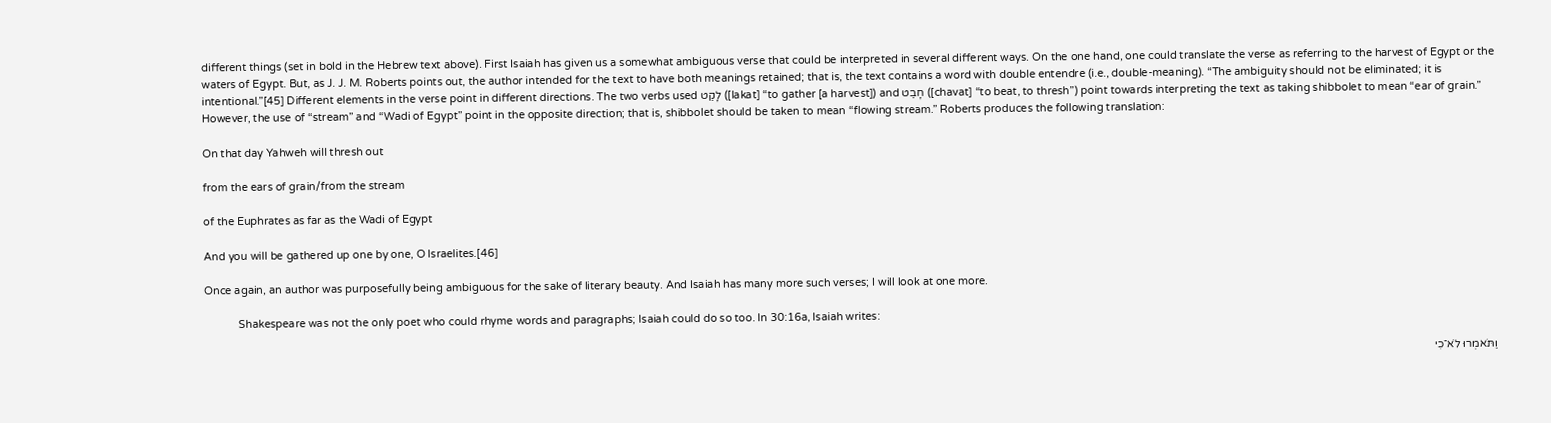different things (set in bold in the Hebrew text above). First Isaiah has given us a somewhat ambiguous verse that could be interpreted in several different ways. On the one hand, one could translate the verse as referring to the harvest of Egypt or the waters of Egypt. But, as J. J. M. Roberts points out, the author intended for the text to have both meanings retained; that is, the text contains a word with double entendre (i.e., double-meaning). “The ambiguity should not be eliminated; it is intentional.”[45] Different elements in the verse point in different directions. The two verbs used לָקַט ([lakat] “to gather [a harvest]) and חָבַט ([chavat] “to beat, to thresh”) point towards interpreting the text as taking shibbolet to mean “ear of grain.” However, the use of “stream” and “Wadi of Egypt” point in the opposite direction; that is, shibbolet should be taken to mean “flowing stream.” Roberts produces the following translation:

On that day Yahweh will thresh out

from the ears of grain/from the stream

of the Euphrates as far as the Wadi of Egypt

And you will be gathered up one by one, O Israelites.[46]

Once again, an author was purposefully being ambiguous for the sake of literary beauty. And Isaiah has many more such verses; I will look at one more.

            Shakespeare was not the only poet who could rhyme words and paragraphs; Isaiah could do so too. In 30:16a, Isaiah writes:

וַתֹּאמְרוּ לֹא־כִי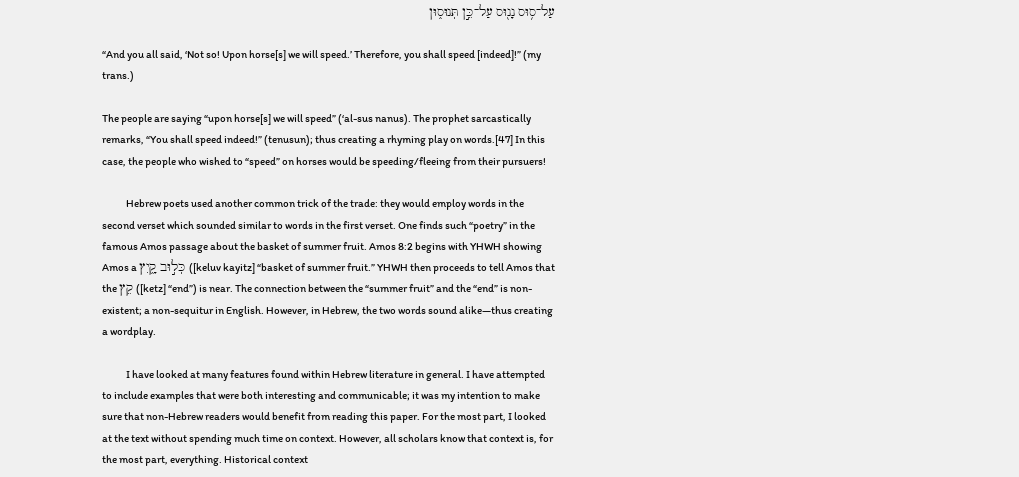עַל־ס֥וּס נָנ֖וּס עַל־כֵּ֣ן תְּנוּס֑וּן

“And you all said, ‘Not so! Upon horse[s] we will speed.’ Therefore, you shall speed [indeed]!” (my trans.)

The people are saying “upon horse[s] we will speed” (‘al-sus nanus). The prophet sarcastically remarks, “You shall speed indeed!” (tenusun); thus creating a rhyming play on words.[47] In this case, the people who wished to “speed” on horses would be speeding/fleeing from their pursuers!

            Hebrew poets used another common trick of the trade: they would employ words in the second verset which sounded similar to words in the first verset. One finds such “poetry” in the famous Amos passage about the basket of summer fruit. Amos 8:2 begins with YHWH showing Amos a כְּל֣וּב קָ֑יִץ ([keluv kayitz] “basket of summer fruit.” YHWH then proceeds to tell Amos that the קֵץ ([ketz] “end”) is near. The connection between the “summer fruit” and the “end” is non-existent; a non-sequitur in English. However, in Hebrew, the two words sound alike—thus creating a wordplay.

            I have looked at many features found within Hebrew literature in general. I have attempted to include examples that were both interesting and communicable; it was my intention to make sure that non-Hebrew readers would benefit from reading this paper. For the most part, I looked at the text without spending much time on context. However, all scholars know that context is, for the most part, everything. Historical context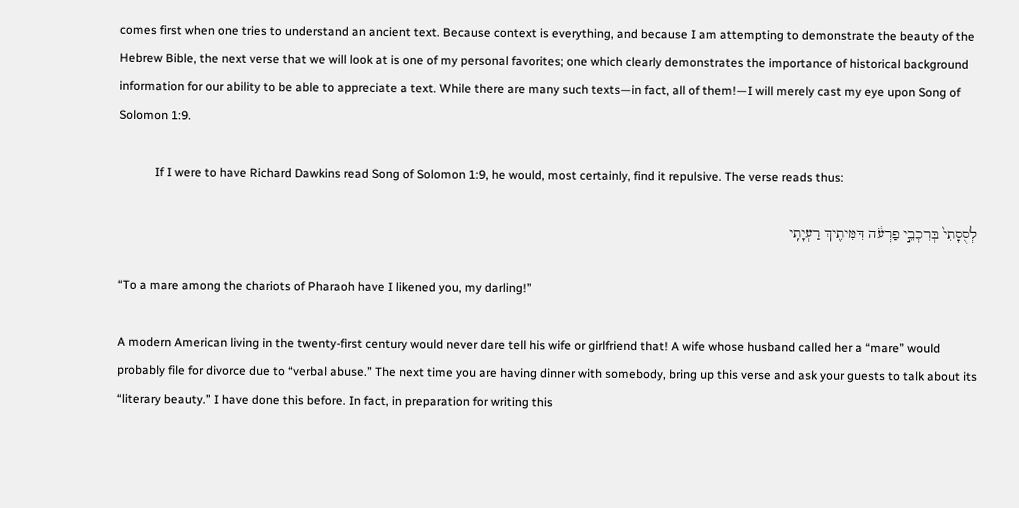comes first when one tries to understand an ancient text. Because context is everything, and because I am attempting to demonstrate the beauty of the Hebrew Bible, the next verse that we will look at is one of my personal favorites; one which clearly demonstrates the importance of historical background information for our ability to be able to appreciate a text. While there are many such texts—in fact, all of them!—I will merely cast my eye upon Song of Solomon 1:9.

            If I were to have Richard Dawkins read Song of Solomon 1:9, he would, most certainly, find it repulsive. The verse reads thus:

לְסֻסָתִי֙ בְּרִכְבֵ֣י פַרְעֹ֔ה דִּמִּיתִ֖יךְ רַעְיָתִֽי

“To a mare among the chariots of Pharaoh have I likened you, my darling!”

A modern American living in the twenty-first century would never dare tell his wife or girlfriend that! A wife whose husband called her a “mare” would probably file for divorce due to “verbal abuse.” The next time you are having dinner with somebody, bring up this verse and ask your guests to talk about its “literary beauty.” I have done this before. In fact, in preparation for writing this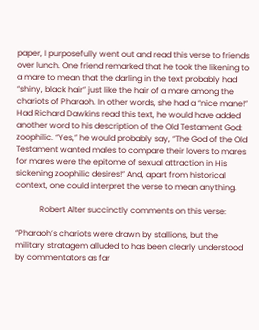paper, I purposefully went out and read this verse to friends over lunch. One friend remarked that he took the likening to a mare to mean that the darling in the text probably had “shiny, black hair” just like the hair of a mare among the chariots of Pharaoh. In other words, she had a “nice mane!” Had Richard Dawkins read this text, he would have added another word to his description of the Old Testament God: zoophilic. “Yes,” he would probably say, “The God of the Old Testament wanted males to compare their lovers to mares for mares were the epitome of sexual attraction in His sickening zoophilic desires!” And, apart from historical context, one could interpret the verse to mean anything.

            Robert Alter succinctly comments on this verse:

“Pharaoh’s chariots were drawn by stallions, but the military stratagem alluded to has been clearly understood by commentators as far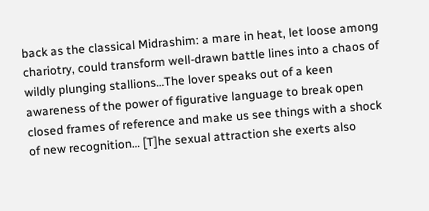back as the classical Midrashim: a mare in heat, let loose among chariotry, could transform well-drawn battle lines into a chaos of wildly plunging stallions…The lover speaks out of a keen awareness of the power of figurative language to break open closed frames of reference and make us see things with a shock of new recognition… [T]he sexual attraction she exerts also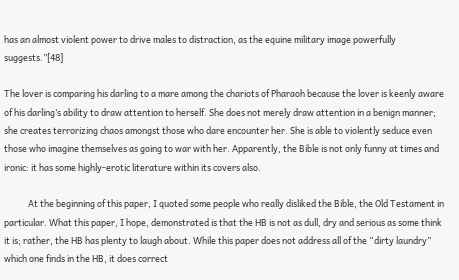has an almost violent power to drive males to distraction, as the equine military image powerfully suggests.”[48]

The lover is comparing his darling to a mare among the chariots of Pharaoh because the lover is keenly aware of his darling’s ability to draw attention to herself. She does not merely draw attention in a benign manner; she creates terrorizing chaos amongst those who dare encounter her. She is able to violently seduce even those who imagine themselves as going to war with her. Apparently, the Bible is not only funny at times and ironic: it has some highly-erotic literature within its covers also.

            At the beginning of this paper, I quoted some people who really disliked the Bible, the Old Testament in particular. What this paper, I hope, demonstrated is that the HB is not as dull, dry and serious as some think it is; rather, the HB has plenty to laugh about. While this paper does not address all of the “dirty laundry” which one finds in the HB, it does correct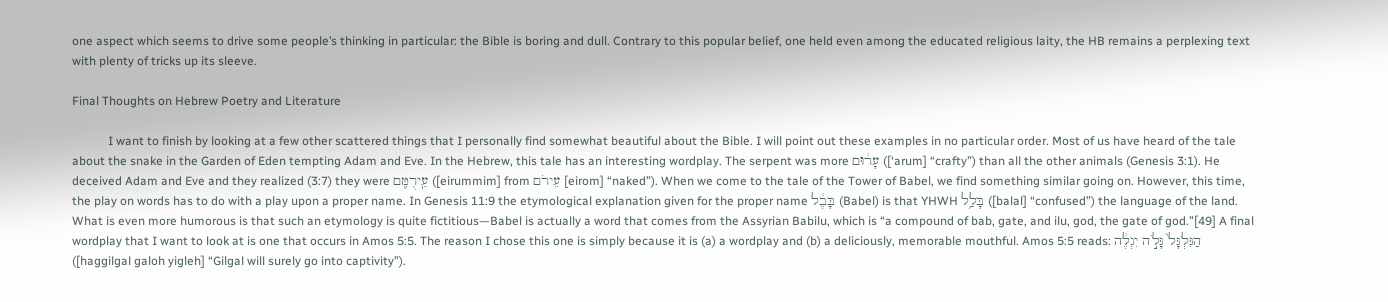one aspect which seems to drive some people’s thinking in particular: the Bible is boring and dull. Contrary to this popular belief, one held even among the educated religious laity, the HB remains a perplexing text with plenty of tricks up its sleeve.

Final Thoughts on Hebrew Poetry and Literature

            I want to finish by looking at a few other scattered things that I personally find somewhat beautiful about the Bible. I will point out these examples in no particular order. Most of us have heard of the tale about the snake in the Garden of Eden tempting Adam and Eve. In the Hebrew, this tale has an interesting wordplay. The serpent was more עָר֔וּם ([‘arum] “crafty”) than all the other animals (Genesis 3:1). He deceived Adam and Eve and they realized (3:7) they were עֵֽירֻמִּ֖ם ([eirummim] from עֵירֹם [eirom] “naked”). When we come to the tale of the Tower of Babel, we find something similar going on. However, this time, the play on words has to do with a play upon a proper name. In Genesis 11:9 the etymological explanation given for the proper name בָּבֶ֔ל (Babel) is that YHWH בָּלַ֥ל ([balal] “confused”) the language of the land. What is even more humorous is that such an etymology is quite fictitious—Babel is actually a word that comes from the Assyrian Babilu, which is “a compound of bab, gate, and ilu, god, the gate of god.”[49] A final wordplay that I want to look at is one that occurs in Amos 5:5. The reason I chose this one is simply because it is (a) a wordplay and (b) a deliciously, memorable mouthful. Amos 5:5 reads: הַגִּלְגָּל֙ גָּלֹ֣ה יִגְלֶ֔ה ([haggilgal galoh yigleh] “Gilgal will surely go into captivity”).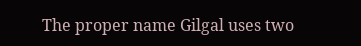The proper name Gilgal uses two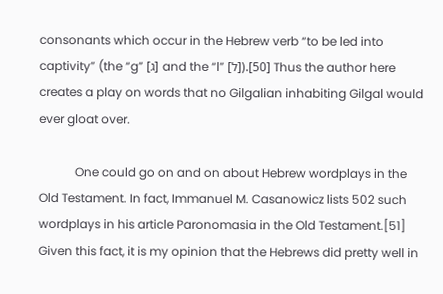consonants which occur in the Hebrew verb “to be led into captivity” (the “g” [ג] and the “l” [ל]).[50] Thus the author here creates a play on words that no Gilgalian inhabiting Gilgal would ever gloat over.

            One could go on and on about Hebrew wordplays in the Old Testament. In fact, Immanuel M. Casanowicz lists 502 such wordplays in his article Paronomasia in the Old Testament.[51] Given this fact, it is my opinion that the Hebrews did pretty well in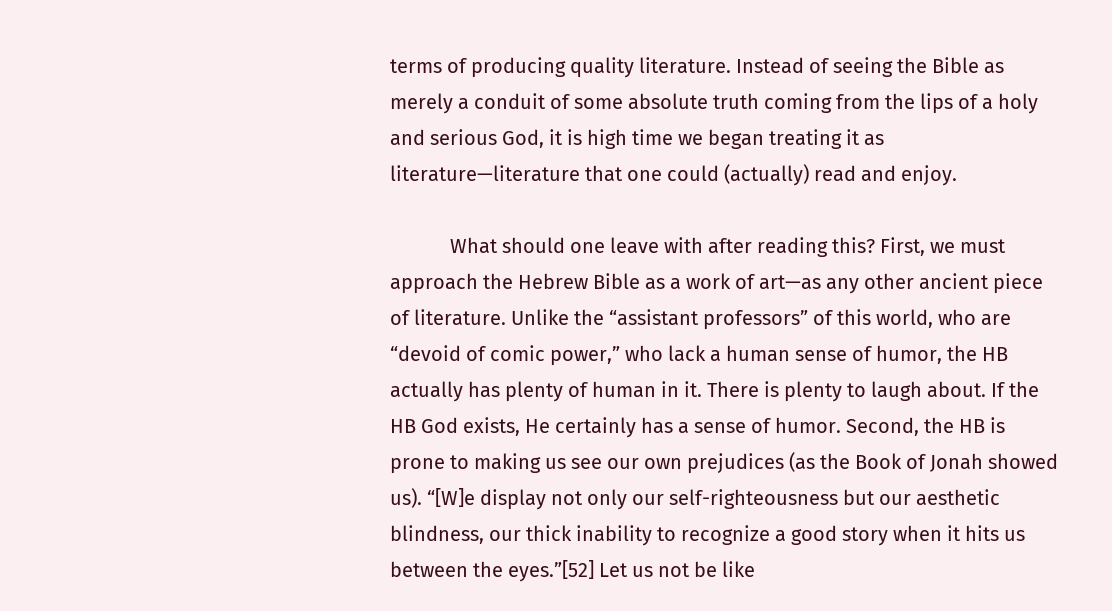terms of producing quality literature. Instead of seeing the Bible as merely a conduit of some absolute truth coming from the lips of a holy and serious God, it is high time we began treating it as literature—literature that one could (actually) read and enjoy.

            What should one leave with after reading this? First, we must approach the Hebrew Bible as a work of art—as any other ancient piece of literature. Unlike the “assistant professors” of this world, who are “devoid of comic power,” who lack a human sense of humor, the HB actually has plenty of human in it. There is plenty to laugh about. If the HB God exists, He certainly has a sense of humor. Second, the HB is prone to making us see our own prejudices (as the Book of Jonah showed us). “[W]e display not only our self-righteousness but our aesthetic blindness, our thick inability to recognize a good story when it hits us between the eyes.”[52] Let us not be like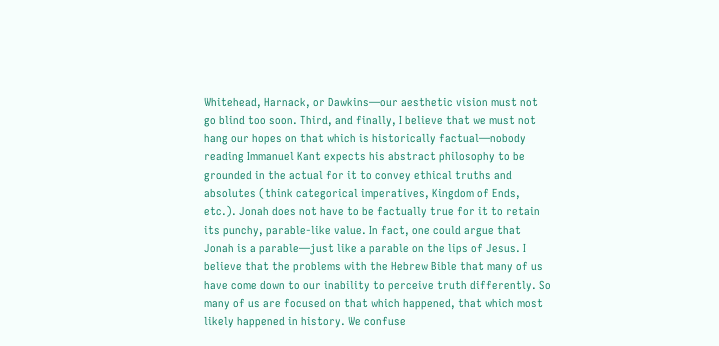Whitehead, Harnack, or Dawkins—our aesthetic vision must not go blind too soon. Third, and finally, I believe that we must not hang our hopes on that which is historically factual—nobody reading Immanuel Kant expects his abstract philosophy to be grounded in the actual for it to convey ethical truths and absolutes (think categorical imperatives, Kingdom of Ends, etc.). Jonah does not have to be factually true for it to retain its punchy, parable-like value. In fact, one could argue that Jonah is a parable—just like a parable on the lips of Jesus. I believe that the problems with the Hebrew Bible that many of us have come down to our inability to perceive truth differently. So many of us are focused on that which happened, that which most likely happened in history. We confuse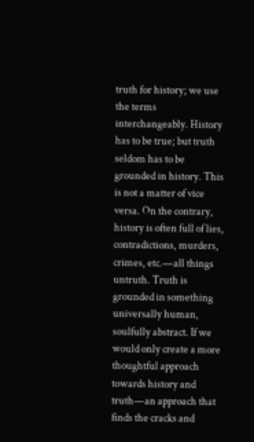truth for history; we use the terms interchangeably. History has to be true; but truth seldom has to be grounded in history. This is not a matter of vice versa. On the contrary, history is often full of lies, contradictions, murders, crimes, etc.—all things untruth. Truth is grounded in something universally human, soulfully abstract. If we would only create a more thoughtful approach towards history and truth—an approach that finds the cracks and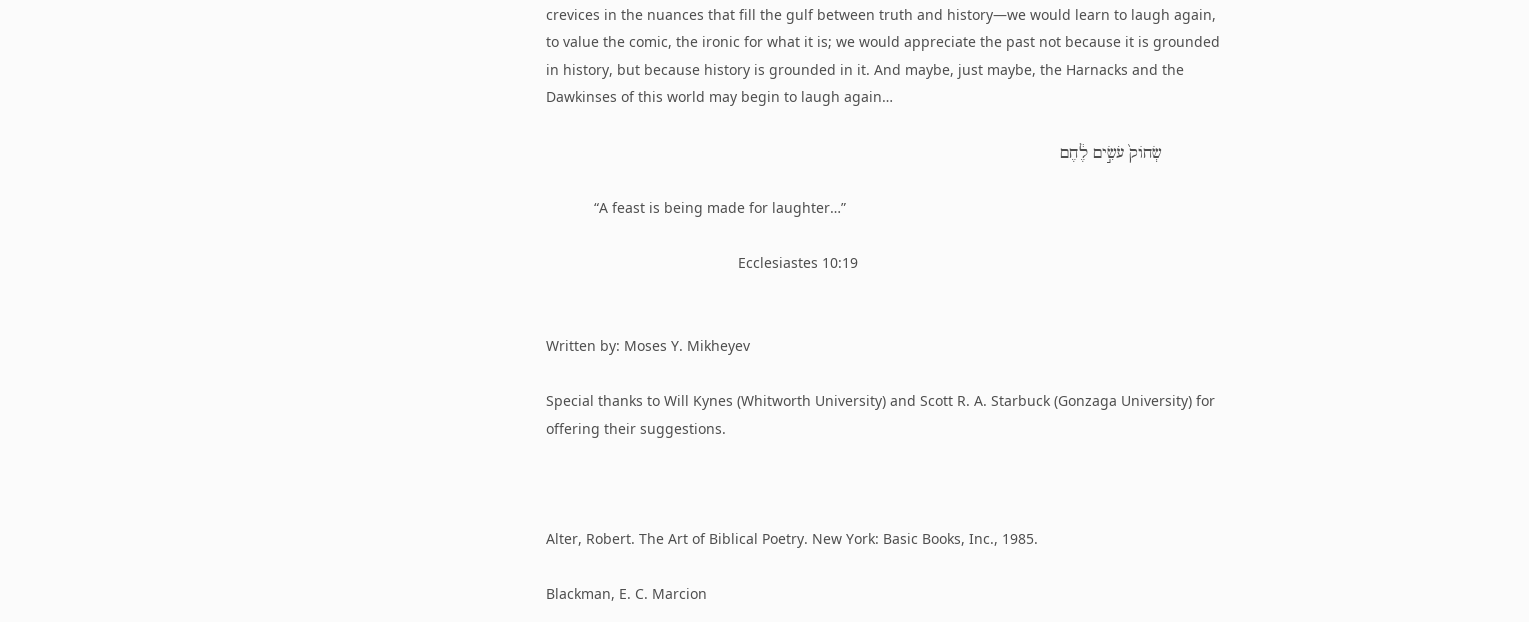crevices in the nuances that fill the gulf between truth and history—we would learn to laugh again, to value the comic, the ironic for what it is; we would appreciate the past not because it is grounded in history, but because history is grounded in it. And maybe, just maybe, the Harnacks and the Dawkinses of this world may begin to laugh again…

            שְׂחֹוק֙ עֹשִׂ֣ים לֶ֔חֶם

            “A feast is being made for laughter…”

                                                Ecclesiastes 10:19


Written by: Moses Y. Mikheyev

Special thanks to Will Kynes (Whitworth University) and Scott R. A. Starbuck (Gonzaga University) for offering their suggestions.



Alter, Robert. The Art of Biblical Poetry. New York: Basic Books, Inc., 1985.

Blackman, E. C. Marcion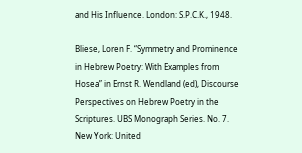and His Influence. London: S.P.C.K., 1948.

Bliese, Loren F. “Symmetry and Prominence in Hebrew Poetry: With Examples from Hosea” in Ernst R. Wendland (ed), Discourse Perspectives on Hebrew Poetry in the Scriptures. UBS Monograph Series. No. 7. New York: United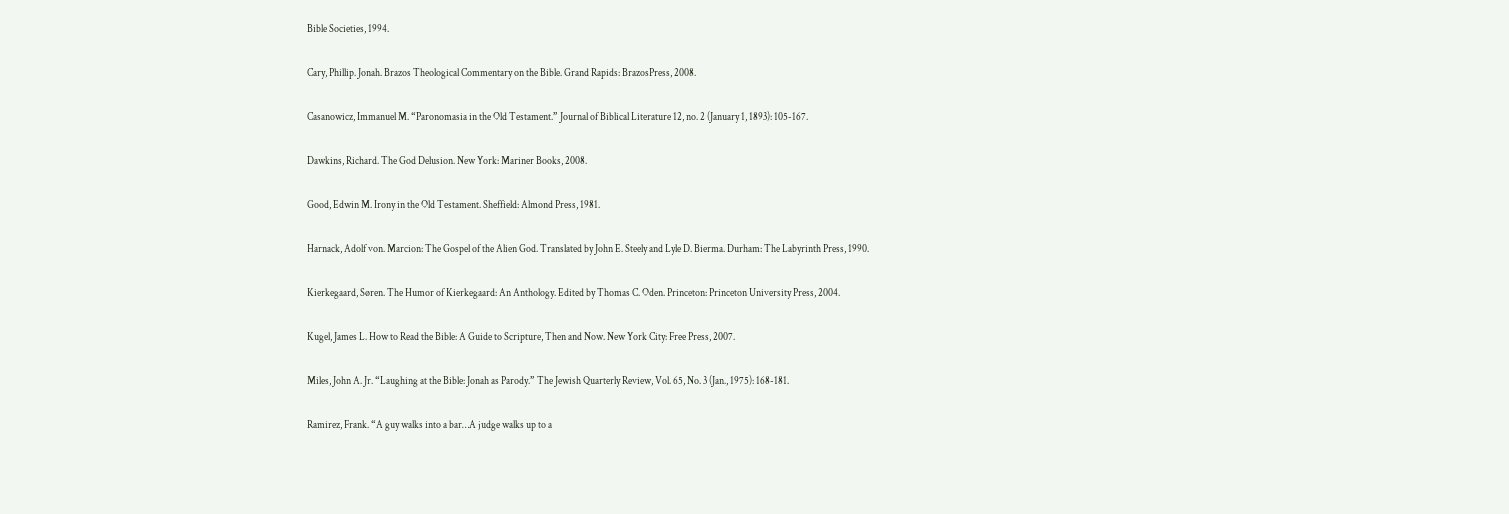Bible Societies, 1994.

Cary, Phillip. Jonah. Brazos Theological Commentary on the Bible. Grand Rapids: BrazosPress, 2008.

Casanowicz, Immanuel M. “Paronomasia in the Old Testament.” Journal of Biblical Literature 12, no. 2 (January 1, 1893): 105-167.

Dawkins, Richard. The God Delusion. New York: Mariner Books, 2008.

Good, Edwin M. Irony in the Old Testament. Sheffield: Almond Press, 1981.

Harnack, Adolf von. Marcion: The Gospel of the Alien God. Translated by John E. Steely and Lyle D. Bierma. Durham: The Labyrinth Press, 1990.

Kierkegaard, Søren. The Humor of Kierkegaard: An Anthology. Edited by Thomas C. Oden. Princeton: Princeton University Press, 2004.

Kugel, James L. How to Read the Bible: A Guide to Scripture, Then and Now. New York City: Free Press, 2007.

Miles, John A. Jr. “Laughing at the Bible: Jonah as Parody.” The Jewish Quarterly Review, Vol. 65, No. 3 (Jan., 1975): 168-181.

Ramirez, Frank. “A guy walks into a bar…A judge walks up to a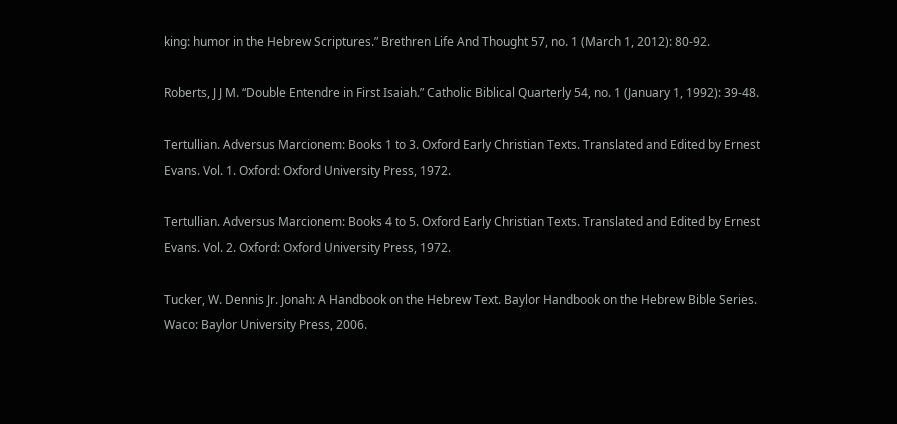king: humor in the Hebrew Scriptures.” Brethren Life And Thought 57, no. 1 (March 1, 2012): 80-92.

Roberts, J J M. “Double Entendre in First Isaiah.” Catholic Biblical Quarterly 54, no. 1 (January 1, 1992): 39-48.

Tertullian. Adversus Marcionem: Books 1 to 3. Oxford Early Christian Texts. Translated and Edited by Ernest Evans. Vol. 1. Oxford: Oxford University Press, 1972.

Tertullian. Adversus Marcionem: Books 4 to 5. Oxford Early Christian Texts. Translated and Edited by Ernest Evans. Vol. 2. Oxford: Oxford University Press, 1972.

Tucker, W. Dennis Jr. Jonah: A Handbook on the Hebrew Text. Baylor Handbook on the Hebrew Bible Series. Waco: Baylor University Press, 2006.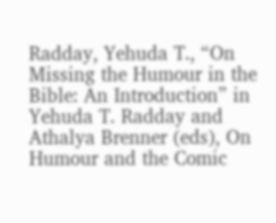Radday, Yehuda T., “On Missing the Humour in the Bible: An Introduction” in Yehuda T. Radday and Athalya Brenner (eds), On Humour and the Comic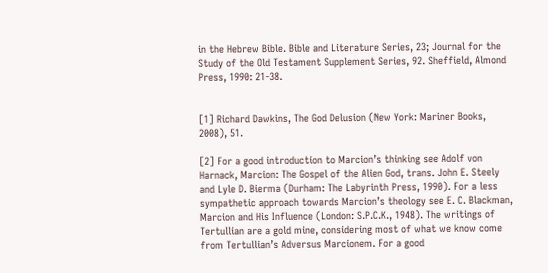in the Hebrew Bible. Bible and Literature Series, 23; Journal for the Study of the Old Testament Supplement Series, 92. Sheffield, Almond Press, 1990: 21-38.


[1] Richard Dawkins, The God Delusion (New York: Mariner Books, 2008), 51.

[2] For a good introduction to Marcion’s thinking see Adolf von Harnack, Marcion: The Gospel of the Alien God, trans. John E. Steely and Lyle D. Bierma (Durham: The Labyrinth Press, 1990). For a less sympathetic approach towards Marcion’s theology see E. C. Blackman, Marcion and His Influence (London: S.P.C.K., 1948). The writings of Tertullian are a gold mine, considering most of what we know come from Tertullian’s Adversus Marcionem. For a good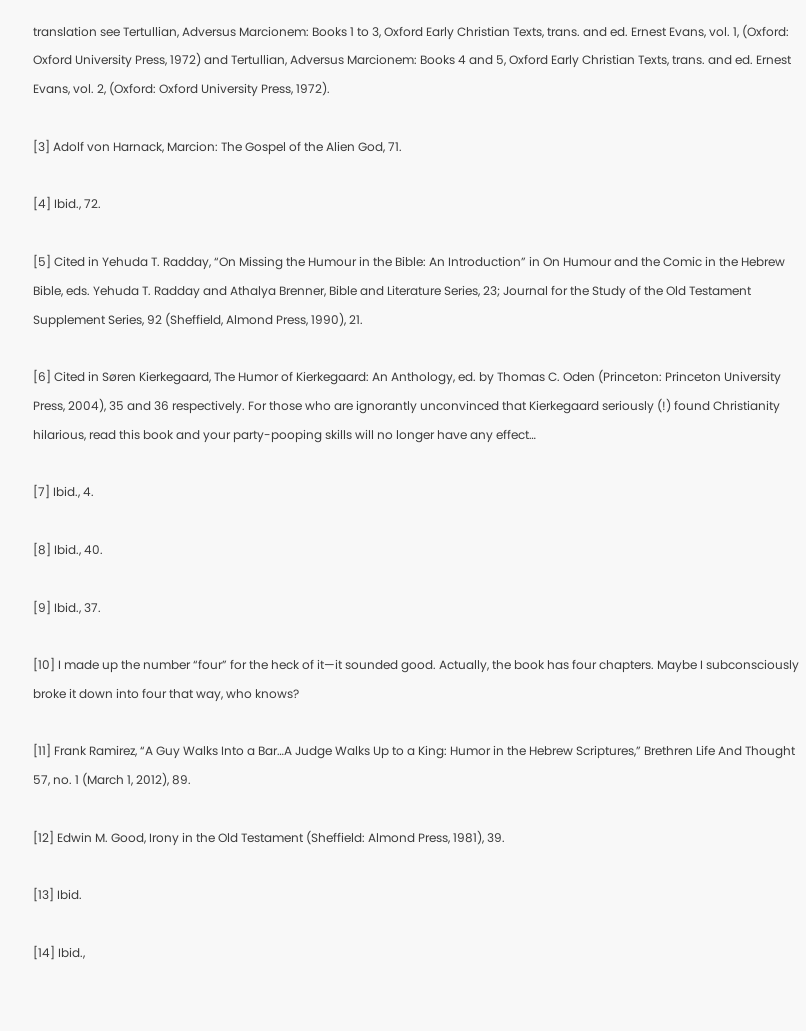translation see Tertullian, Adversus Marcionem: Books 1 to 3, Oxford Early Christian Texts, trans. and ed. Ernest Evans, vol. 1, (Oxford: Oxford University Press, 1972) and Tertullian, Adversus Marcionem: Books 4 and 5, Oxford Early Christian Texts, trans. and ed. Ernest Evans, vol. 2, (Oxford: Oxford University Press, 1972).

[3] Adolf von Harnack, Marcion: The Gospel of the Alien God, 71.

[4] Ibid., 72.

[5] Cited in Yehuda T. Radday, “On Missing the Humour in the Bible: An Introduction” in On Humour and the Comic in the Hebrew Bible, eds. Yehuda T. Radday and Athalya Brenner, Bible and Literature Series, 23; Journal for the Study of the Old Testament Supplement Series, 92 (Sheffield, Almond Press, 1990), 21.

[6] Cited in Søren Kierkegaard, The Humor of Kierkegaard: An Anthology, ed. by Thomas C. Oden (Princeton: Princeton University Press, 2004), 35 and 36 respectively. For those who are ignorantly unconvinced that Kierkegaard seriously (!) found Christianity hilarious, read this book and your party-pooping skills will no longer have any effect…

[7] Ibid., 4.

[8] Ibid., 40.

[9] Ibid., 37.

[10] I made up the number “four” for the heck of it—it sounded good. Actually, the book has four chapters. Maybe I subconsciously broke it down into four that way, who knows?

[11] Frank Ramirez, “A Guy Walks Into a Bar…A Judge Walks Up to a King: Humor in the Hebrew Scriptures,” Brethren Life And Thought 57, no. 1 (March 1, 2012), 89.

[12] Edwin M. Good, Irony in the Old Testament (Sheffield: Almond Press, 1981), 39.

[13] Ibid.

[14] Ibid.,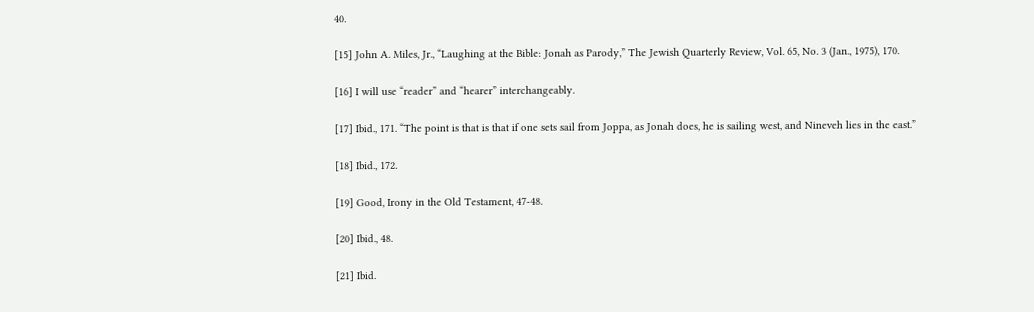40.

[15] John A. Miles, Jr., “Laughing at the Bible: Jonah as Parody,” The Jewish Quarterly Review, Vol. 65, No. 3 (Jan., 1975), 170.

[16] I will use “reader” and “hearer” interchangeably.

[17] Ibid., 171. “The point is that is that if one sets sail from Joppa, as Jonah does, he is sailing west, and Nineveh lies in the east.”

[18] Ibid., 172.

[19] Good, Irony in the Old Testament, 47-48.

[20] Ibid., 48.

[21] Ibid.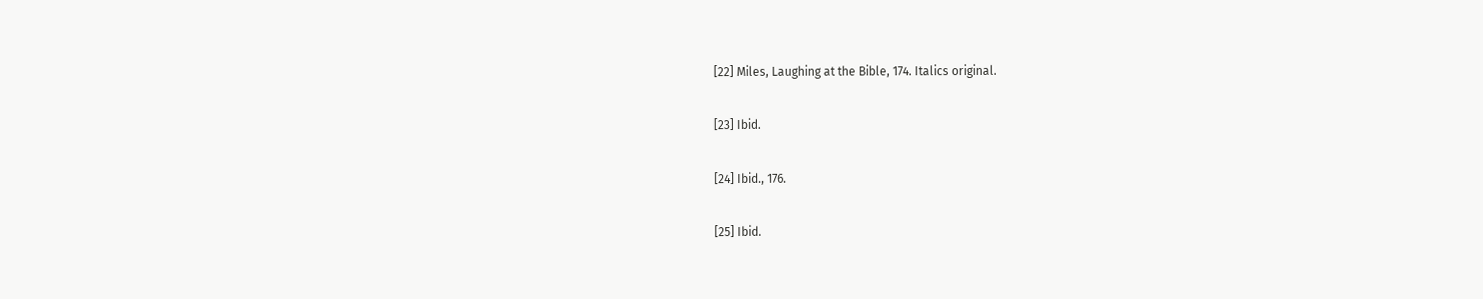[22] Miles, Laughing at the Bible, 174. Italics original.

[23] Ibid.

[24] Ibid., 176.

[25] Ibid.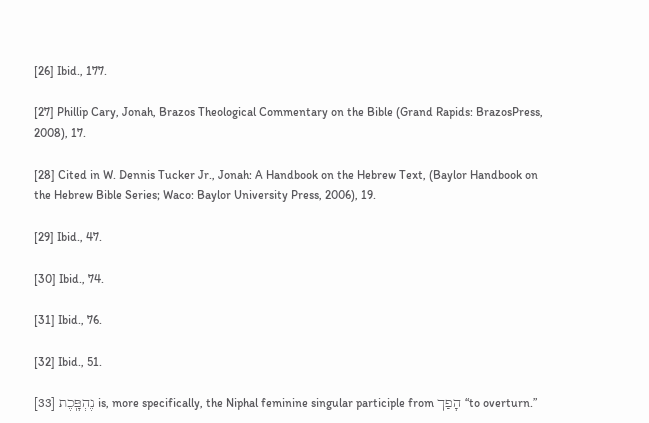[26] Ibid., 177.

[27] Phillip Cary, Jonah, Brazos Theological Commentary on the Bible (Grand Rapids: BrazosPress, 2008), 17.

[28] Cited in W. Dennis Tucker Jr., Jonah: A Handbook on the Hebrew Text, (Baylor Handbook on the Hebrew Bible Series; Waco: Baylor University Press, 2006), 19.

[29] Ibid., 47.

[30] Ibid., 74.

[31] Ibid., 76.

[32] Ibid., 51.

[33] נֶהְפָּֽכֶת is, more specifically, the Niphal feminine singular participle from הָפַך “to overturn.”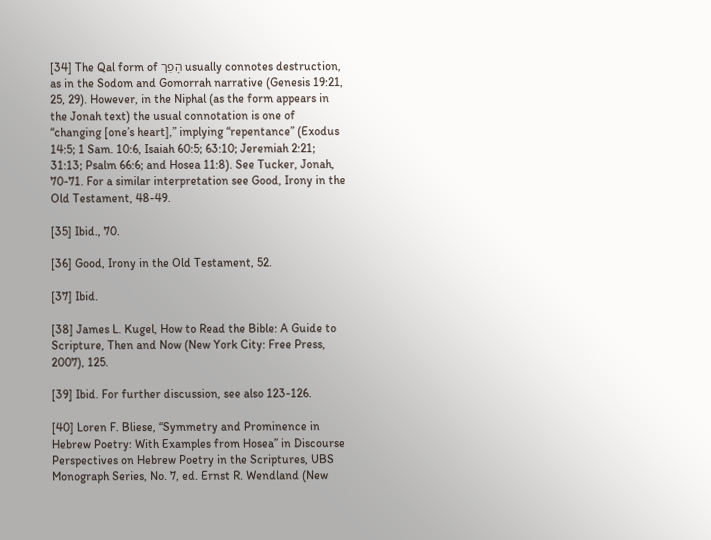[34] The Qal form of הָפַך usually connotes destruction, as in the Sodom and Gomorrah narrative (Genesis 19:21, 25, 29). However, in the Niphal (as the form appears in the Jonah text) the usual connotation is one of “changing [one’s heart],” implying “repentance” (Exodus 14:5; 1 Sam. 10:6, Isaiah 60:5; 63:10; Jeremiah 2:21; 31:13; Psalm 66:6; and Hosea 11:8). See Tucker, Jonah, 70-71. For a similar interpretation see Good, Irony in the Old Testament, 48-49.

[35] Ibid., 70.

[36] Good, Irony in the Old Testament, 52.

[37] Ibid.

[38] James L. Kugel, How to Read the Bible: A Guide to Scripture, Then and Now (New York City: Free Press, 2007), 125.

[39] Ibid. For further discussion, see also 123-126.

[40] Loren F. Bliese, “Symmetry and Prominence in Hebrew Poetry: With Examples from Hosea” in Discourse Perspectives on Hebrew Poetry in the Scriptures, UBS Monograph Series, No. 7, ed. Ernst R. Wendland (New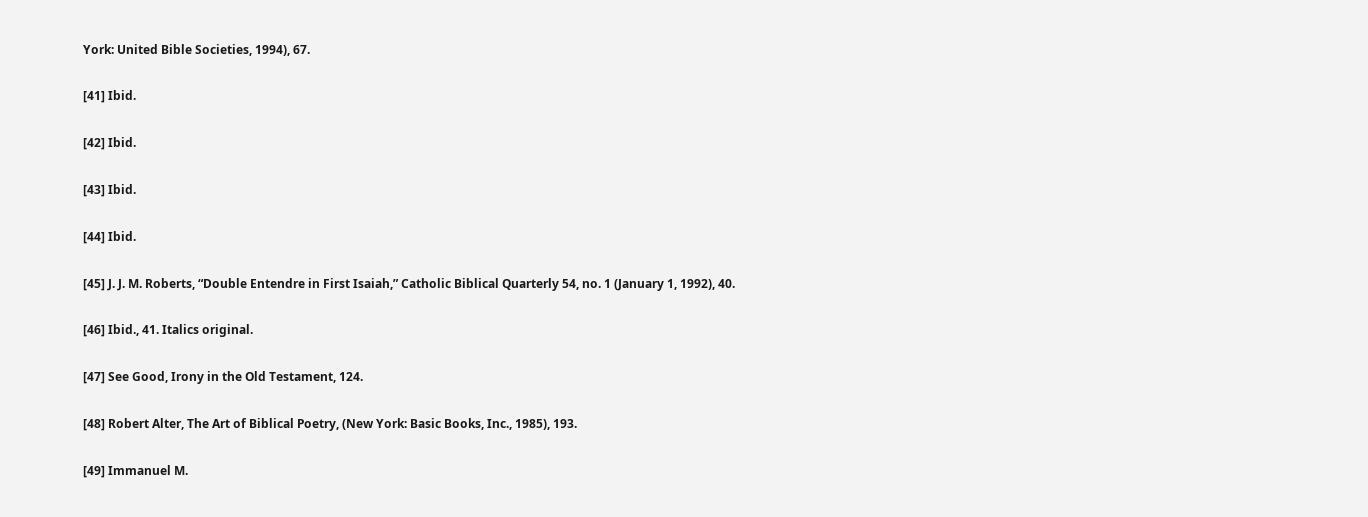York: United Bible Societies, 1994), 67.

[41] Ibid.

[42] Ibid.

[43] Ibid.

[44] Ibid.

[45] J. J. M. Roberts, “Double Entendre in First Isaiah,” Catholic Biblical Quarterly 54, no. 1 (January 1, 1992), 40.

[46] Ibid., 41. Italics original.

[47] See Good, Irony in the Old Testament, 124.

[48] Robert Alter, The Art of Biblical Poetry, (New York: Basic Books, Inc., 1985), 193.

[49] Immanuel M.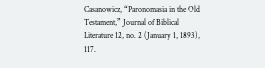Casanowicz, “Paronomasia in the Old Testament,” Journal of Biblical Literature 12, no. 2 (January 1, 1893), 117.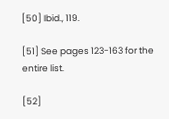[50] Ibid., 119.

[51] See pages 123-163 for the entire list.

[52]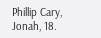Phillip Cary, Jonah, 18.